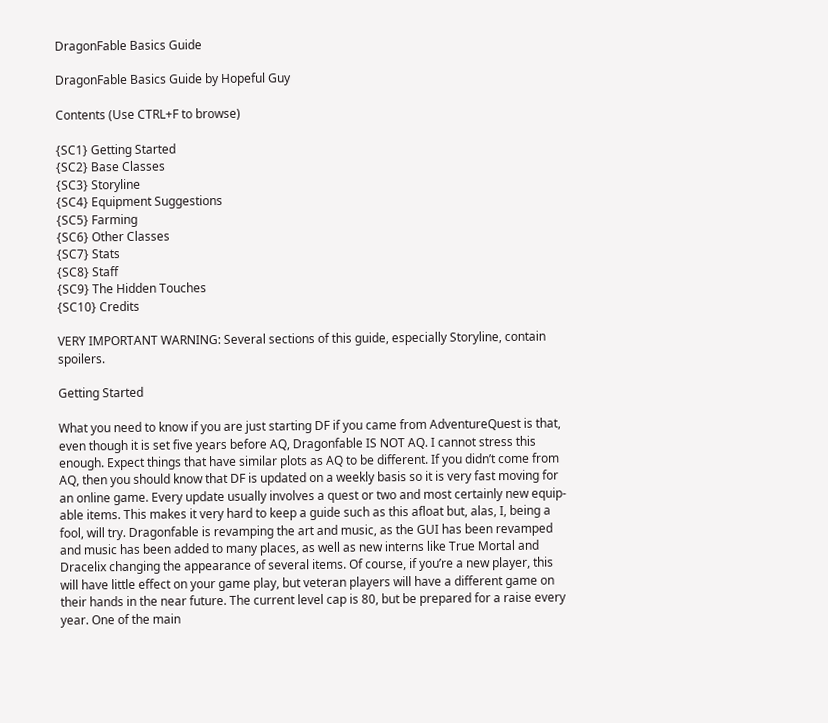DragonFable Basics Guide

DragonFable Basics Guide by Hopeful Guy

Contents (Use CTRL+F to browse)

{SC1} Getting Started
{SC2} Base Classes
{SC3} Storyline
{SC4} Equipment Suggestions
{SC5} Farming
{SC6} Other Classes
{SC7} Stats
{SC8} Staff
{SC9} The Hidden Touches
{SC10} Credits

VERY IMPORTANT WARNING: Several sections of this guide, especially Storyline, contain spoilers.

Getting Started

What you need to know if you are just starting DF if you came from AdventureQuest is that, even though it is set five years before AQ, Dragonfable IS NOT AQ. I cannot stress this enough. Expect things that have similar plots as AQ to be different. If you didn’t come from AQ, then you should know that DF is updated on a weekly basis so it is very fast moving for an online game. Every update usually involves a quest or two and most certainly new equip-able items. This makes it very hard to keep a guide such as this afloat but, alas, I, being a fool, will try. Dragonfable is revamping the art and music, as the GUI has been revamped and music has been added to many places, as well as new interns like True Mortal and Dracelix changing the appearance of several items. Of course, if you’re a new player, this will have little effect on your game play, but veteran players will have a different game on their hands in the near future. The current level cap is 80, but be prepared for a raise every year. One of the main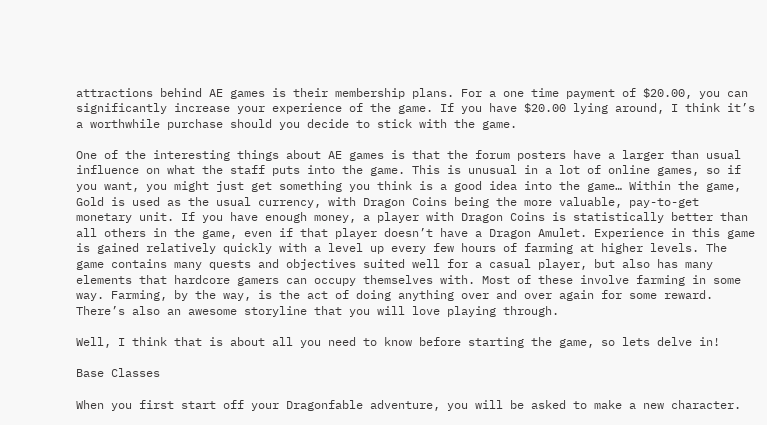attractions behind AE games is their membership plans. For a one time payment of $20.00, you can significantly increase your experience of the game. If you have $20.00 lying around, I think it’s a worthwhile purchase should you decide to stick with the game.

One of the interesting things about AE games is that the forum posters have a larger than usual influence on what the staff puts into the game. This is unusual in a lot of online games, so if you want, you might just get something you think is a good idea into the game… Within the game, Gold is used as the usual currency, with Dragon Coins being the more valuable, pay-to-get monetary unit. If you have enough money, a player with Dragon Coins is statistically better than all others in the game, even if that player doesn’t have a Dragon Amulet. Experience in this game is gained relatively quickly with a level up every few hours of farming at higher levels. The game contains many quests and objectives suited well for a casual player, but also has many elements that hardcore gamers can occupy themselves with. Most of these involve farming in some way. Farming, by the way, is the act of doing anything over and over again for some reward. There’s also an awesome storyline that you will love playing through.

Well, I think that is about all you need to know before starting the game, so lets delve in!

Base Classes

When you first start off your Dragonfable adventure, you will be asked to make a new character.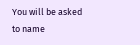You will be asked to name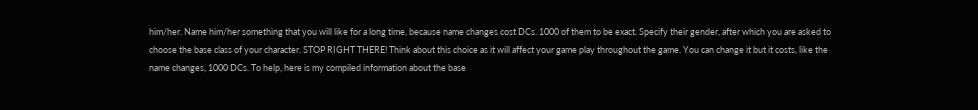him/her. Name him/her something that you will like for a long time, because name changes cost DCs. 1000 of them to be exact. Specify their gender, after which you are asked to choose the base class of your character. STOP RIGHT THERE! Think about this choice as it will affect your game play throughout the game. You can change it but it costs, like the name changes, 1000 DCs. To help, here is my compiled information about the base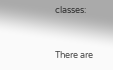classes:


There are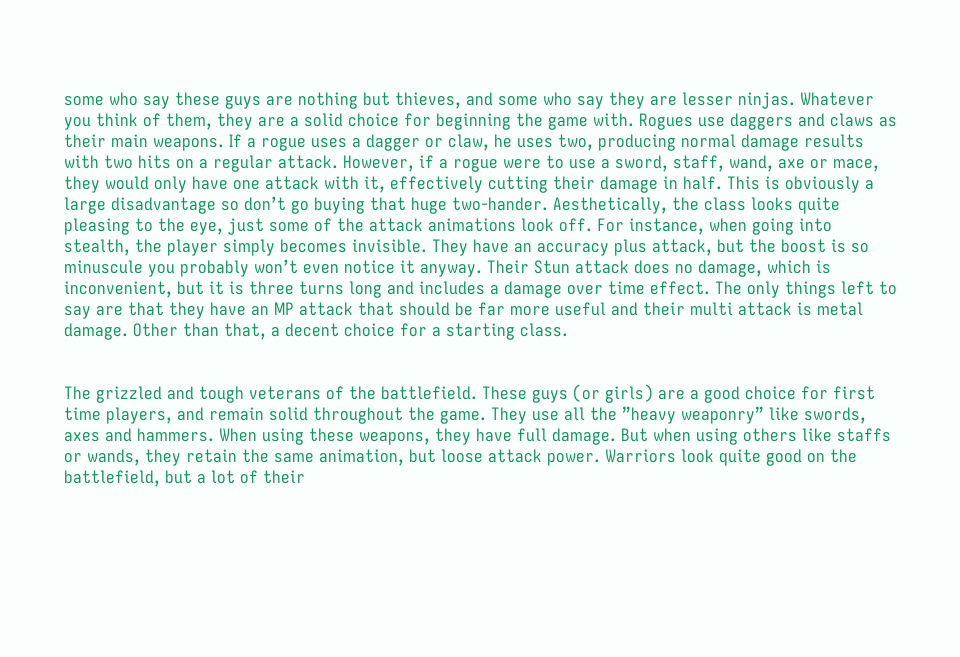some who say these guys are nothing but thieves, and some who say they are lesser ninjas. Whatever you think of them, they are a solid choice for beginning the game with. Rogues use daggers and claws as their main weapons. If a rogue uses a dagger or claw, he uses two, producing normal damage results with two hits on a regular attack. However, if a rogue were to use a sword, staff, wand, axe or mace, they would only have one attack with it, effectively cutting their damage in half. This is obviously a large disadvantage so don’t go buying that huge two-hander. Aesthetically, the class looks quite pleasing to the eye, just some of the attack animations look off. For instance, when going into stealth, the player simply becomes invisible. They have an accuracy plus attack, but the boost is so minuscule you probably won’t even notice it anyway. Their Stun attack does no damage, which is inconvenient, but it is three turns long and includes a damage over time effect. The only things left to say are that they have an MP attack that should be far more useful and their multi attack is metal damage. Other than that, a decent choice for a starting class.


The grizzled and tough veterans of the battlefield. These guys (or girls) are a good choice for first time players, and remain solid throughout the game. They use all the ”heavy weaponry” like swords, axes and hammers. When using these weapons, they have full damage. But when using others like staffs or wands, they retain the same animation, but loose attack power. Warriors look quite good on the battlefield, but a lot of their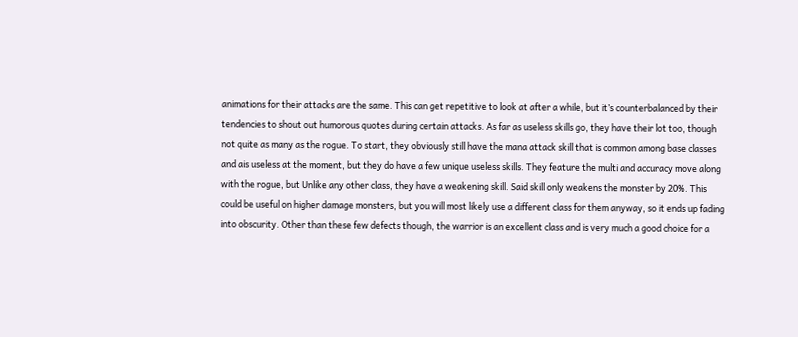animations for their attacks are the same. This can get repetitive to look at after a while, but it’s counterbalanced by their tendencies to shout out humorous quotes during certain attacks. As far as useless skills go, they have their lot too, though not quite as many as the rogue. To start, they obviously still have the mana attack skill that is common among base classes and ais useless at the moment, but they do have a few unique useless skills. They feature the multi and accuracy move along with the rogue, but Unlike any other class, they have a weakening skill. Said skill only weakens the monster by 20%. This could be useful on higher damage monsters, but you will most likely use a different class for them anyway, so it ends up fading into obscurity. Other than these few defects though, the warrior is an excellent class and is very much a good choice for a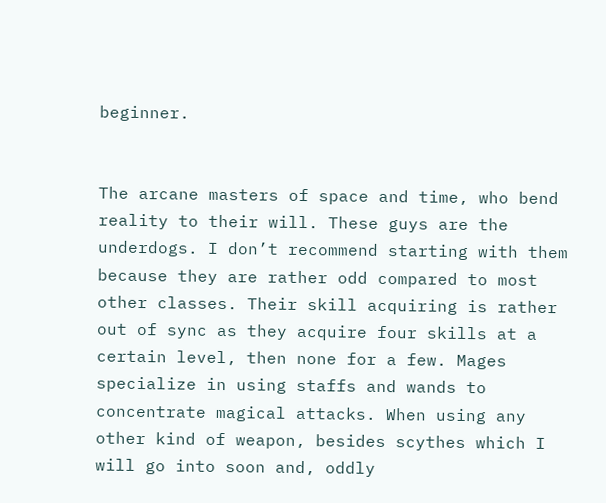beginner.


The arcane masters of space and time, who bend reality to their will. These guys are the underdogs. I don’t recommend starting with them because they are rather odd compared to most other classes. Their skill acquiring is rather out of sync as they acquire four skills at a certain level, then none for a few. Mages specialize in using staffs and wands to concentrate magical attacks. When using any other kind of weapon, besides scythes which I will go into soon and, oddly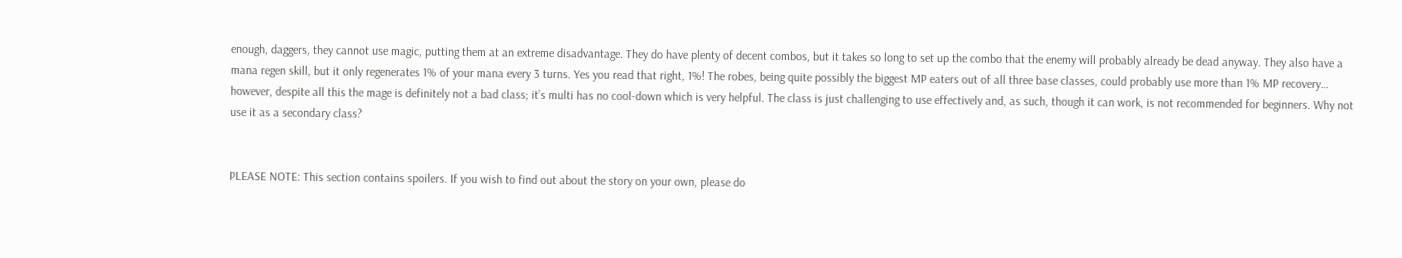enough, daggers, they cannot use magic, putting them at an extreme disadvantage. They do have plenty of decent combos, but it takes so long to set up the combo that the enemy will probably already be dead anyway. They also have a mana regen skill, but it only regenerates 1% of your mana every 3 turns. Yes you read that right, 1%! The robes, being quite possibly the biggest MP eaters out of all three base classes, could probably use more than 1% MP recovery… however, despite all this the mage is definitely not a bad class; it’s multi has no cool-down which is very helpful. The class is just challenging to use effectively and, as such, though it can work, is not recommended for beginners. Why not use it as a secondary class?


PLEASE NOTE: This section contains spoilers. If you wish to find out about the story on your own, please do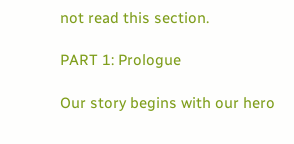not read this section.

PART 1: Prologue

Our story begins with our hero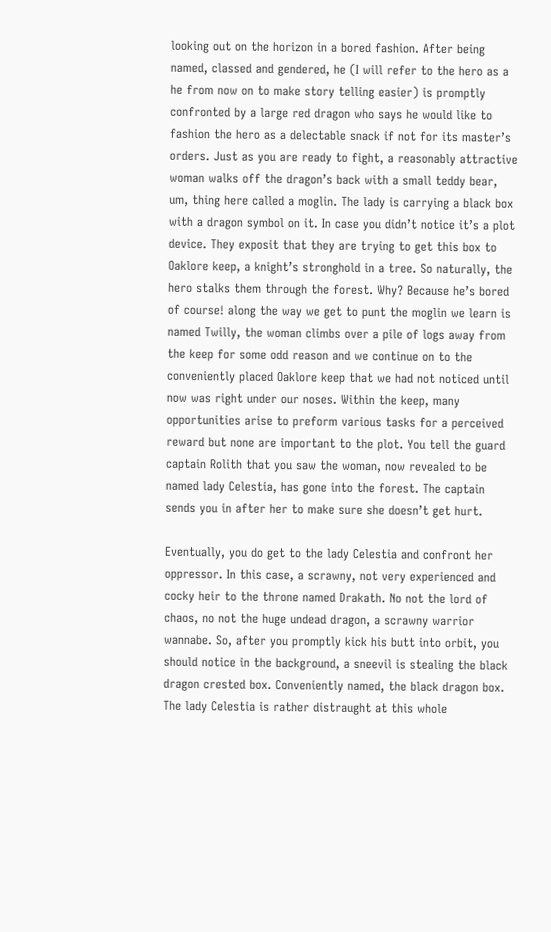looking out on the horizon in a bored fashion. After being named, classed and gendered, he (I will refer to the hero as a he from now on to make story telling easier) is promptly confronted by a large red dragon who says he would like to fashion the hero as a delectable snack if not for its master’s orders. Just as you are ready to fight, a reasonably attractive woman walks off the dragon’s back with a small teddy bear, um, thing here called a moglin. The lady is carrying a black box with a dragon symbol on it. In case you didn’t notice it’s a plot device. They exposit that they are trying to get this box to Oaklore keep, a knight’s stronghold in a tree. So naturally, the hero stalks them through the forest. Why? Because he’s bored of course! along the way we get to punt the moglin we learn is named Twilly, the woman climbs over a pile of logs away from the keep for some odd reason and we continue on to the conveniently placed Oaklore keep that we had not noticed until now was right under our noses. Within the keep, many opportunities arise to preform various tasks for a perceived reward but none are important to the plot. You tell the guard captain Rolith that you saw the woman, now revealed to be named lady Celestia, has gone into the forest. The captain sends you in after her to make sure she doesn’t get hurt.

Eventually, you do get to the lady Celestia and confront her oppressor. In this case, a scrawny, not very experienced and cocky heir to the throne named Drakath. No not the lord of chaos, no not the huge undead dragon, a scrawny warrior wannabe. So, after you promptly kick his butt into orbit, you should notice in the background, a sneevil is stealing the black dragon crested box. Conveniently named, the black dragon box. The lady Celestia is rather distraught at this whole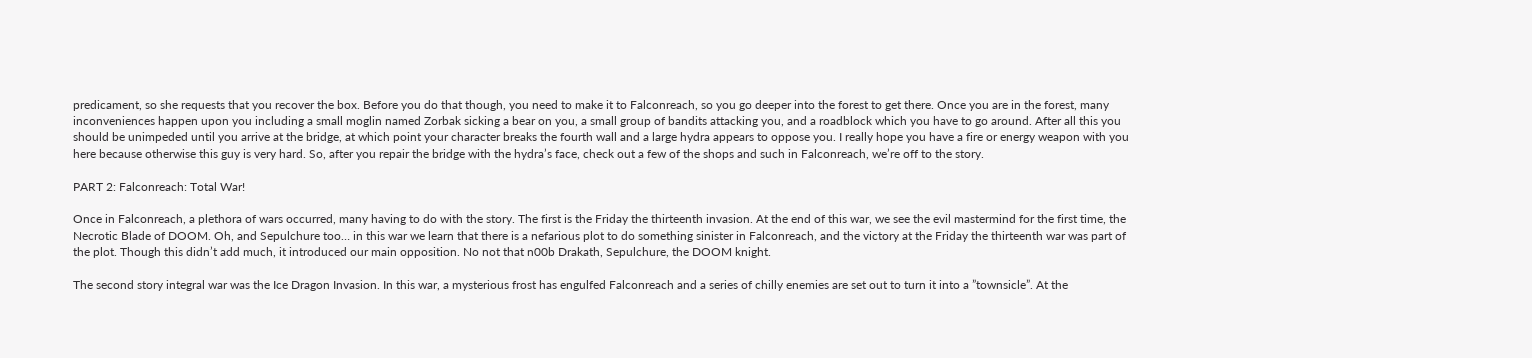predicament, so she requests that you recover the box. Before you do that though, you need to make it to Falconreach, so you go deeper into the forest to get there. Once you are in the forest, many inconveniences happen upon you including a small moglin named Zorbak sicking a bear on you, a small group of bandits attacking you, and a roadblock which you have to go around. After all this you should be unimpeded until you arrive at the bridge, at which point your character breaks the fourth wall and a large hydra appears to oppose you. I really hope you have a fire or energy weapon with you here because otherwise this guy is very hard. So, after you repair the bridge with the hydra’s face, check out a few of the shops and such in Falconreach, we’re off to the story.

PART 2: Falconreach: Total War!

Once in Falconreach, a plethora of wars occurred, many having to do with the story. The first is the Friday the thirteenth invasion. At the end of this war, we see the evil mastermind for the first time, the Necrotic Blade of DOOM. Oh, and Sepulchure too… in this war we learn that there is a nefarious plot to do something sinister in Falconreach, and the victory at the Friday the thirteenth war was part of the plot. Though this didn’t add much, it introduced our main opposition. No not that n00b Drakath, Sepulchure, the DOOM knight.

The second story integral war was the Ice Dragon Invasion. In this war, a mysterious frost has engulfed Falconreach and a series of chilly enemies are set out to turn it into a ”townsicle”. At the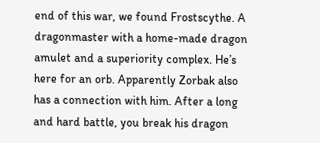end of this war, we found Frostscythe. A dragonmaster with a home-made dragon amulet and a superiority complex. He’s here for an orb. Apparently Zorbak also has a connection with him. After a long and hard battle, you break his dragon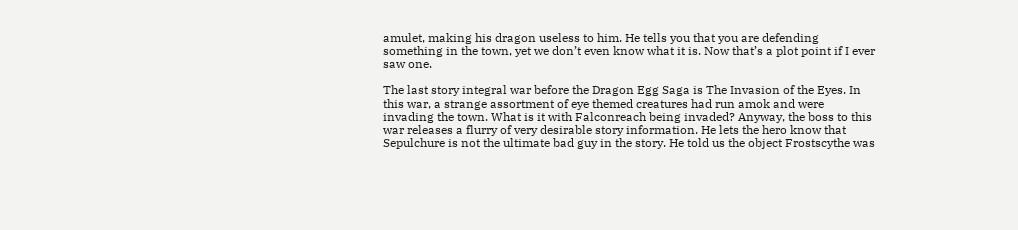amulet, making his dragon useless to him. He tells you that you are defending something in the town, yet we don’t even know what it is. Now that’s a plot point if I ever saw one.

The last story integral war before the Dragon Egg Saga is The Invasion of the Eyes. In this war, a strange assortment of eye themed creatures had run amok and were invading the town. What is it with Falconreach being invaded? Anyway, the boss to this war releases a flurry of very desirable story information. He lets the hero know that Sepulchure is not the ultimate bad guy in the story. He told us the object Frostscythe was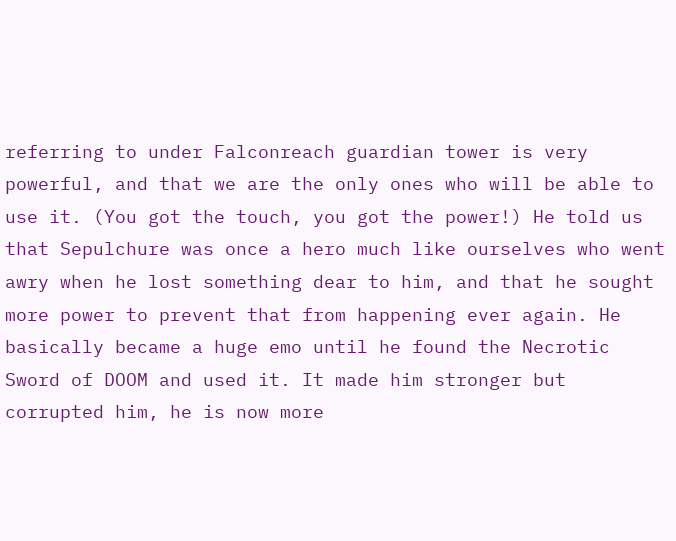referring to under Falconreach guardian tower is very powerful, and that we are the only ones who will be able to use it. (You got the touch, you got the power!) He told us that Sepulchure was once a hero much like ourselves who went awry when he lost something dear to him, and that he sought more power to prevent that from happening ever again. He basically became a huge emo until he found the Necrotic Sword of DOOM and used it. It made him stronger but corrupted him, he is now more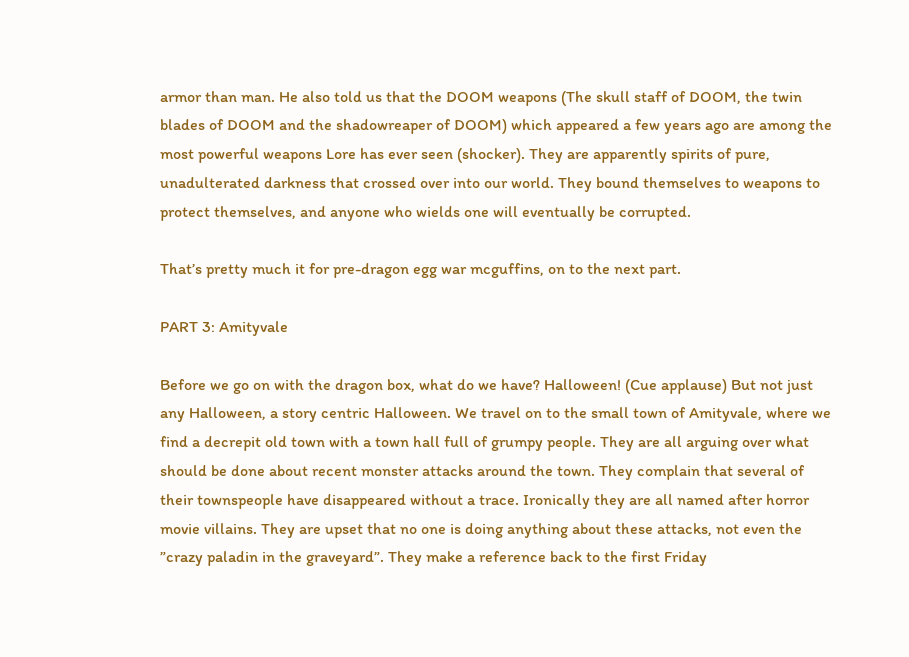armor than man. He also told us that the DOOM weapons (The skull staff of DOOM, the twin blades of DOOM and the shadowreaper of DOOM) which appeared a few years ago are among the most powerful weapons Lore has ever seen (shocker). They are apparently spirits of pure, unadulterated darkness that crossed over into our world. They bound themselves to weapons to protect themselves, and anyone who wields one will eventually be corrupted.

That’s pretty much it for pre-dragon egg war mcguffins, on to the next part.

PART 3: Amityvale

Before we go on with the dragon box, what do we have? Halloween! (Cue applause) But not just any Halloween, a story centric Halloween. We travel on to the small town of Amityvale, where we find a decrepit old town with a town hall full of grumpy people. They are all arguing over what should be done about recent monster attacks around the town. They complain that several of their townspeople have disappeared without a trace. Ironically they are all named after horror movie villains. They are upset that no one is doing anything about these attacks, not even the ”crazy paladin in the graveyard”. They make a reference back to the first Friday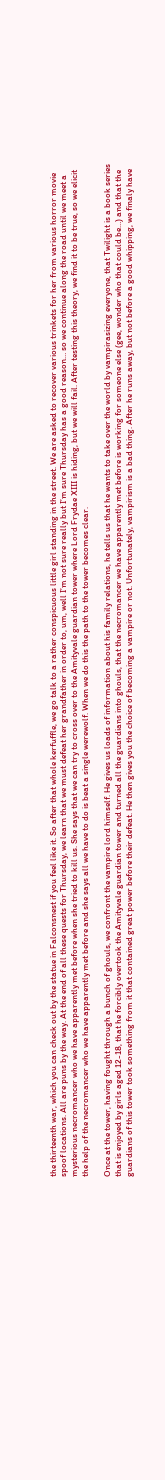the thirteenth war, which you can check out by the statue in Falconsnest if you feel like it. So after that whole kerfuffle, we go talk to a rather conspicuous little girl standing in the street. We are asked to recover various trinkets for her from various horror movie spoof locations. All are puns by the way. At the end of all these quests for Thursday, we learn that we must defeat her grandfather in order to, um, well I’m not sure really but I’m sure Thursday has a good reason… so we continue along the road until we meet a mysterious necromancer who we have apparently met before when she tried to kill us. She says that we can try to cross over to the Amityvale guardian tower where Lord Frydae XIII is hiding, but we will fail. After testing this theory, we find it to be true, so we elicit the help of the necromancer who we have apparently met before and she says all we have to do is beat a single werewolf. When we do this the path to the tower becomes clear.

Once at the tower, having fought through a bunch of ghouls, we confront the vampire lord himself. He gives us loads of information about his family relations, he tells us that he wants to take over the world by vampirasizing everyone, that Twilight is a book series that is enjoyed by girls aged 12-18, that he forcibly overtook the Amityvale guardian tower and turned all the guardians into ghouls, that the necromancer we have apparently met before is working for someone else (gee, wonder who that could be…) and that the guardians of this tower took something from it that contained great power before their defeat. He then gives you the choice of becoming a vampire or not. Unfortunately, vampirism is a bad thing. After he runs away, but not before a good whipping, we finaly have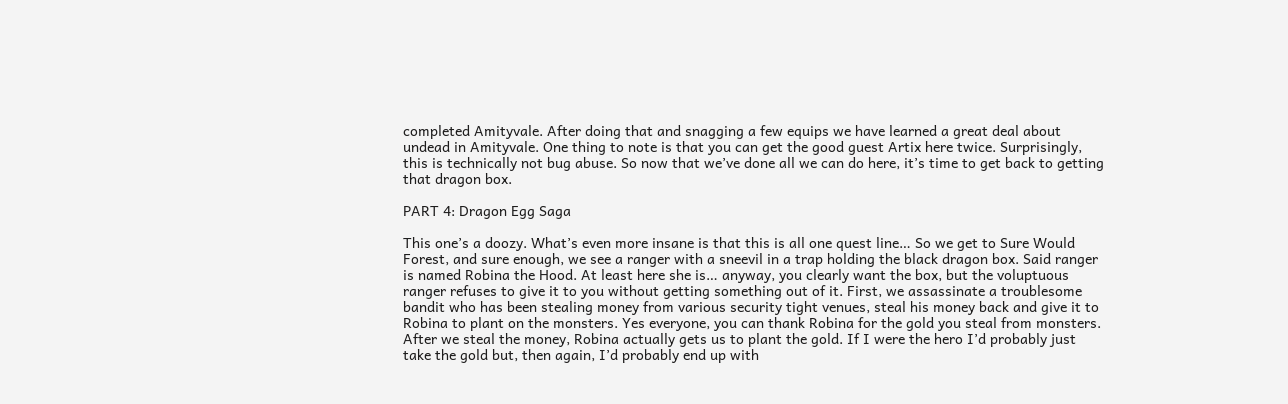completed Amityvale. After doing that and snagging a few equips we have learned a great deal about undead in Amityvale. One thing to note is that you can get the good guest Artix here twice. Surprisingly, this is technically not bug abuse. So now that we’ve done all we can do here, it’s time to get back to getting that dragon box.

PART 4: Dragon Egg Saga

This one’s a doozy. What’s even more insane is that this is all one quest line… So we get to Sure Would Forest, and sure enough, we see a ranger with a sneevil in a trap holding the black dragon box. Said ranger is named Robina the Hood. At least here she is… anyway, you clearly want the box, but the voluptuous ranger refuses to give it to you without getting something out of it. First, we assassinate a troublesome bandit who has been stealing money from various security tight venues, steal his money back and give it to Robina to plant on the monsters. Yes everyone, you can thank Robina for the gold you steal from monsters. After we steal the money, Robina actually gets us to plant the gold. If I were the hero I’d probably just take the gold but, then again, I’d probably end up with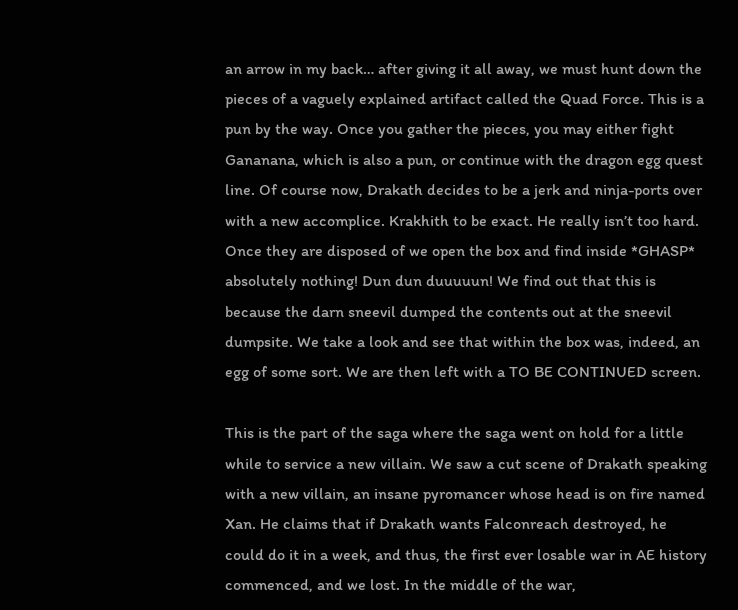an arrow in my back… after giving it all away, we must hunt down the pieces of a vaguely explained artifact called the Quad Force. This is a pun by the way. Once you gather the pieces, you may either fight Gananana, which is also a pun, or continue with the dragon egg quest line. Of course now, Drakath decides to be a jerk and ninja-ports over with a new accomplice. Krakhith to be exact. He really isn’t too hard. Once they are disposed of we open the box and find inside *GHASP* absolutely nothing! Dun dun duuuuun! We find out that this is because the darn sneevil dumped the contents out at the sneevil dumpsite. We take a look and see that within the box was, indeed, an egg of some sort. We are then left with a TO BE CONTINUED screen.

This is the part of the saga where the saga went on hold for a little while to service a new villain. We saw a cut scene of Drakath speaking with a new villain, an insane pyromancer whose head is on fire named Xan. He claims that if Drakath wants Falconreach destroyed, he could do it in a week, and thus, the first ever losable war in AE history commenced, and we lost. In the middle of the war,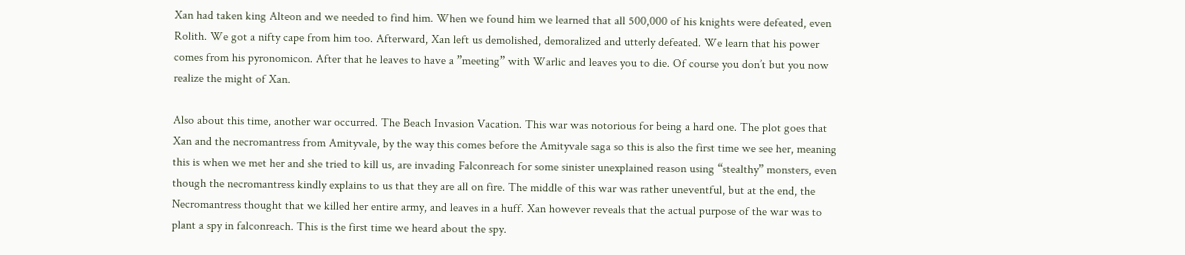Xan had taken king Alteon and we needed to find him. When we found him we learned that all 500,000 of his knights were defeated, even Rolith. We got a nifty cape from him too. Afterward, Xan left us demolished, demoralized and utterly defeated. We learn that his power comes from his pyronomicon. After that he leaves to have a ”meeting” with Warlic and leaves you to die. Of course you don’t but you now realize the might of Xan.

Also about this time, another war occurred. The Beach Invasion Vacation. This war was notorious for being a hard one. The plot goes that Xan and the necromantress from Amityvale, by the way this comes before the Amityvale saga so this is also the first time we see her, meaning this is when we met her and she tried to kill us, are invading Falconreach for some sinister unexplained reason using “stealthy” monsters, even though the necromantress kindly explains to us that they are all on fire. The middle of this war was rather uneventful, but at the end, the Necromantress thought that we killed her entire army, and leaves in a huff. Xan however reveals that the actual purpose of the war was to plant a spy in falconreach. This is the first time we heard about the spy.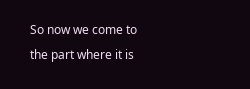So now we come to the part where it is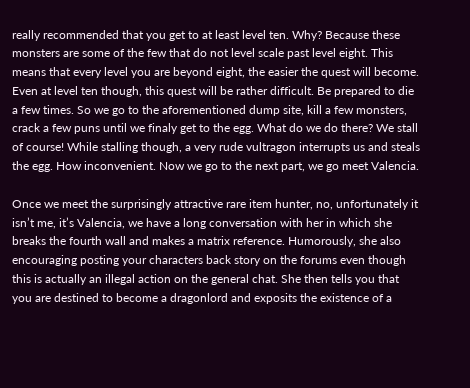really recommended that you get to at least level ten. Why? Because these monsters are some of the few that do not level scale past level eight. This means that every level you are beyond eight, the easier the quest will become. Even at level ten though, this quest will be rather difficult. Be prepared to die a few times. So we go to the aforementioned dump site, kill a few monsters, crack a few puns until we finaly get to the egg. What do we do there? We stall of course! While stalling though, a very rude vultragon interrupts us and steals the egg. How inconvenient. Now we go to the next part, we go meet Valencia.

Once we meet the surprisingly attractive rare item hunter, no, unfortunately it isn’t me, it’s Valencia, we have a long conversation with her in which she breaks the fourth wall and makes a matrix reference. Humorously, she also encouraging posting your characters back story on the forums even though this is actually an illegal action on the general chat. She then tells you that you are destined to become a dragonlord and exposits the existence of a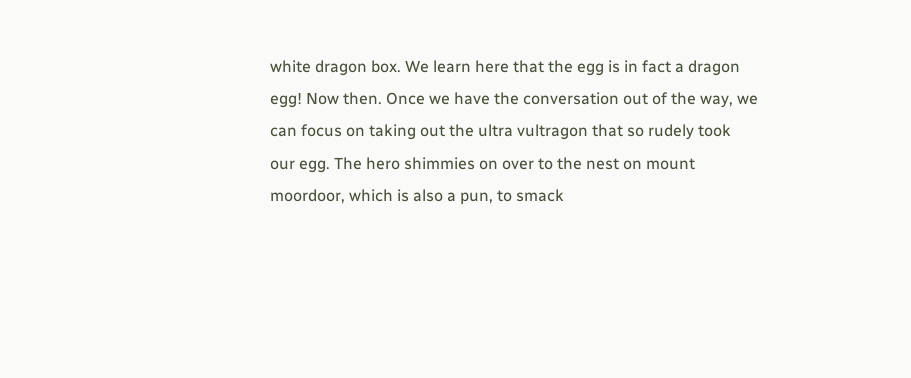white dragon box. We learn here that the egg is in fact a dragon egg! Now then. Once we have the conversation out of the way, we can focus on taking out the ultra vultragon that so rudely took our egg. The hero shimmies on over to the nest on mount moordoor, which is also a pun, to smack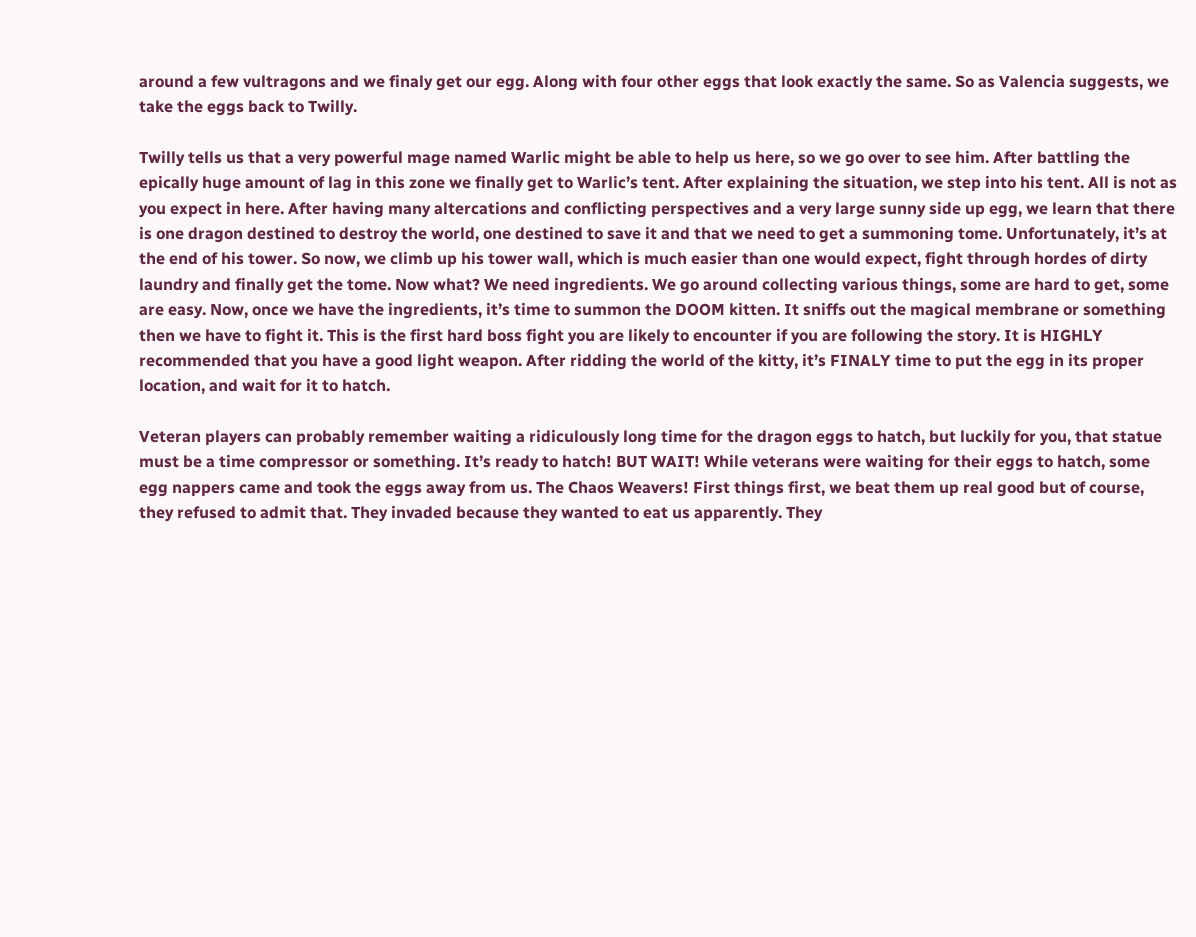around a few vultragons and we finaly get our egg. Along with four other eggs that look exactly the same. So as Valencia suggests, we take the eggs back to Twilly.

Twilly tells us that a very powerful mage named Warlic might be able to help us here, so we go over to see him. After battling the epically huge amount of lag in this zone we finally get to Warlic’s tent. After explaining the situation, we step into his tent. All is not as you expect in here. After having many altercations and conflicting perspectives and a very large sunny side up egg, we learn that there is one dragon destined to destroy the world, one destined to save it and that we need to get a summoning tome. Unfortunately, it’s at the end of his tower. So now, we climb up his tower wall, which is much easier than one would expect, fight through hordes of dirty laundry and finally get the tome. Now what? We need ingredients. We go around collecting various things, some are hard to get, some are easy. Now, once we have the ingredients, it’s time to summon the DOOM kitten. It sniffs out the magical membrane or something then we have to fight it. This is the first hard boss fight you are likely to encounter if you are following the story. It is HIGHLY recommended that you have a good light weapon. After ridding the world of the kitty, it’s FINALY time to put the egg in its proper location, and wait for it to hatch.

Veteran players can probably remember waiting a ridiculously long time for the dragon eggs to hatch, but luckily for you, that statue must be a time compressor or something. It’s ready to hatch! BUT WAIT! While veterans were waiting for their eggs to hatch, some egg nappers came and took the eggs away from us. The Chaos Weavers! First things first, we beat them up real good but of course, they refused to admit that. They invaded because they wanted to eat us apparently. They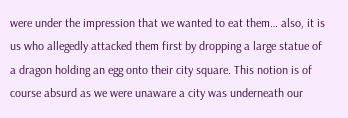were under the impression that we wanted to eat them… also, it is us who allegedly attacked them first by dropping a large statue of a dragon holding an egg onto their city square. This notion is of course absurd as we were unaware a city was underneath our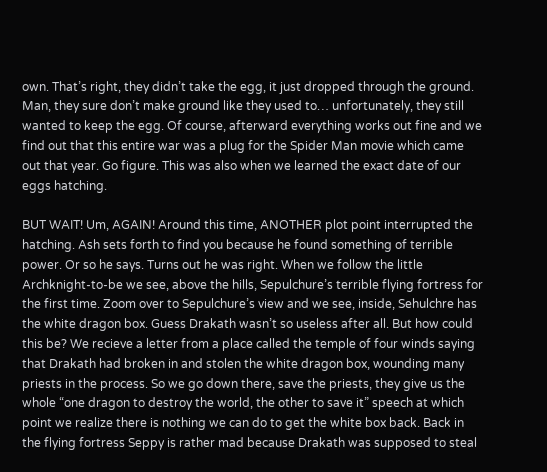own. That’s right, they didn’t take the egg, it just dropped through the ground. Man, they sure don’t make ground like they used to… unfortunately, they still wanted to keep the egg. Of course, afterward everything works out fine and we find out that this entire war was a plug for the Spider Man movie which came out that year. Go figure. This was also when we learned the exact date of our eggs hatching.

BUT WAIT! Um, AGAIN! Around this time, ANOTHER plot point interrupted the hatching. Ash sets forth to find you because he found something of terrible power. Or so he says. Turns out he was right. When we follow the little Archknight-to-be we see, above the hills, Sepulchure’s terrible flying fortress for the first time. Zoom over to Sepulchure’s view and we see, inside, Sehulchre has the white dragon box. Guess Drakath wasn’t so useless after all. But how could this be? We recieve a letter from a place called the temple of four winds saying that Drakath had broken in and stolen the white dragon box, wounding many priests in the process. So we go down there, save the priests, they give us the whole “one dragon to destroy the world, the other to save it” speech at which point we realize there is nothing we can do to get the white box back. Back in the flying fortress Seppy is rather mad because Drakath was supposed to steal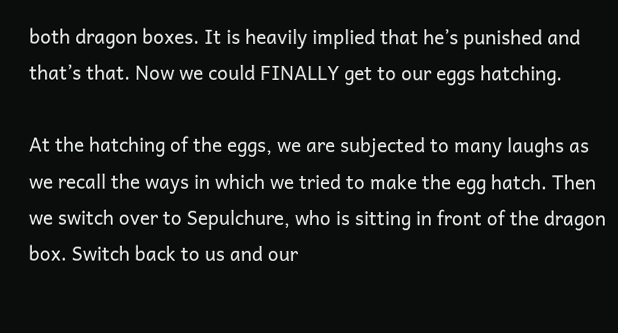both dragon boxes. It is heavily implied that he’s punished and that’s that. Now we could FINALLY get to our eggs hatching.

At the hatching of the eggs, we are subjected to many laughs as we recall the ways in which we tried to make the egg hatch. Then we switch over to Sepulchure, who is sitting in front of the dragon box. Switch back to us and our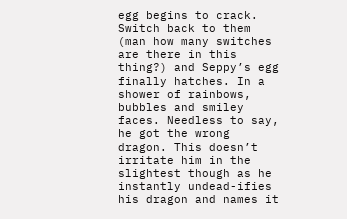egg begins to crack. Switch back to them (man how many switches are there in this thing?) and Seppy’s egg finally hatches. In a shower of rainbows, bubbles and smiley faces. Needless to say, he got the wrong dragon. This doesn’t irritate him in the slightest though as he instantly undead-ifies his dragon and names it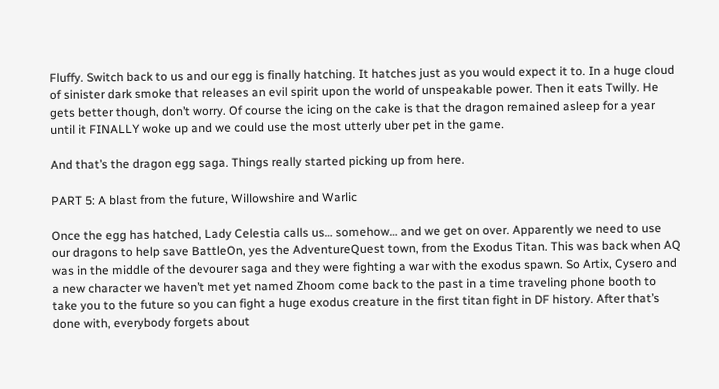Fluffy. Switch back to us and our egg is finally hatching. It hatches just as you would expect it to. In a huge cloud of sinister dark smoke that releases an evil spirit upon the world of unspeakable power. Then it eats Twilly. He gets better though, don’t worry. Of course the icing on the cake is that the dragon remained asleep for a year until it FINALLY woke up and we could use the most utterly uber pet in the game.

And that’s the dragon egg saga. Things really started picking up from here.

PART 5: A blast from the future, Willowshire and Warlic

Once the egg has hatched, Lady Celestia calls us… somehow… and we get on over. Apparently we need to use our dragons to help save BattleOn, yes the AdventureQuest town, from the Exodus Titan. This was back when AQ was in the middle of the devourer saga and they were fighting a war with the exodus spawn. So Artix, Cysero and a new character we haven’t met yet named Zhoom come back to the past in a time traveling phone booth to take you to the future so you can fight a huge exodus creature in the first titan fight in DF history. After that’s done with, everybody forgets about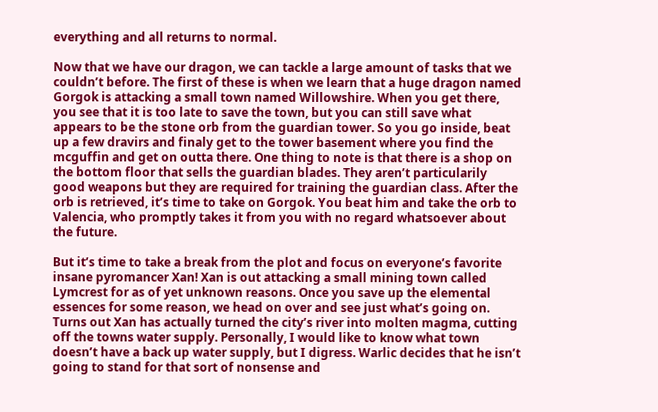everything and all returns to normal.

Now that we have our dragon, we can tackle a large amount of tasks that we couldn’t before. The first of these is when we learn that a huge dragon named Gorgok is attacking a small town named Willowshire. When you get there, you see that it is too late to save the town, but you can still save what appears to be the stone orb from the guardian tower. So you go inside, beat up a few dravirs and finaly get to the tower basement where you find the mcguffin and get on outta there. One thing to note is that there is a shop on the bottom floor that sells the guardian blades. They aren’t particularily good weapons but they are required for training the guardian class. After the orb is retrieved, it’s time to take on Gorgok. You beat him and take the orb to Valencia, who promptly takes it from you with no regard whatsoever about the future.

But it’s time to take a break from the plot and focus on everyone’s favorite insane pyromancer Xan! Xan is out attacking a small mining town called Lymcrest for as of yet unknown reasons. Once you save up the elemental essences for some reason, we head on over and see just what’s going on. Turns out Xan has actually turned the city’s river into molten magma, cutting off the towns water supply. Personally, I would like to know what town doesn’t have a back up water supply, but I digress. Warlic decides that he isn’t going to stand for that sort of nonsense and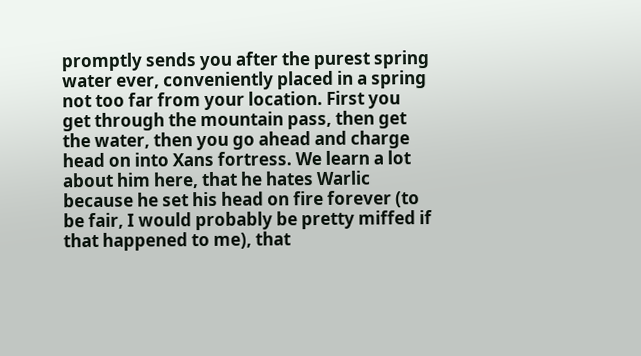promptly sends you after the purest spring water ever, conveniently placed in a spring not too far from your location. First you get through the mountain pass, then get the water, then you go ahead and charge head on into Xans fortress. We learn a lot about him here, that he hates Warlic because he set his head on fire forever (to be fair, I would probably be pretty miffed if that happened to me), that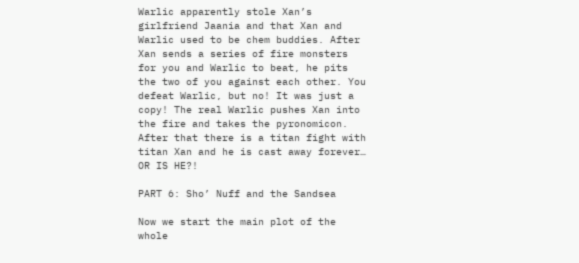Warlic apparently stole Xan’s girlfriend Jaania and that Xan and Warlic used to be chem buddies. After Xan sends a series of fire monsters for you and Warlic to beat, he pits the two of you against each other. You defeat Warlic, but no! It was just a copy! The real Warlic pushes Xan into the fire and takes the pyronomicon. After that there is a titan fight with titan Xan and he is cast away forever… OR IS HE?!

PART 6: Sho’ Nuff and the Sandsea

Now we start the main plot of the whole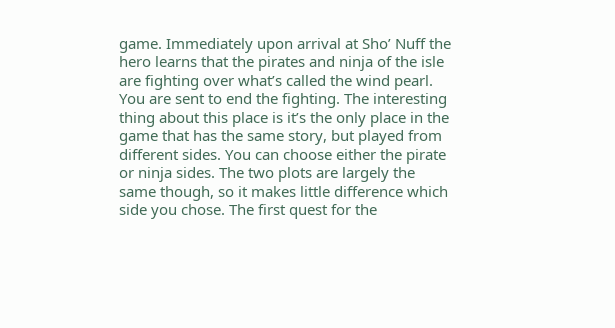game. Immediately upon arrival at Sho’ Nuff the hero learns that the pirates and ninja of the isle are fighting over what’s called the wind pearl. You are sent to end the fighting. The interesting thing about this place is it’s the only place in the game that has the same story, but played from different sides. You can choose either the pirate or ninja sides. The two plots are largely the same though, so it makes little difference which side you chose. The first quest for the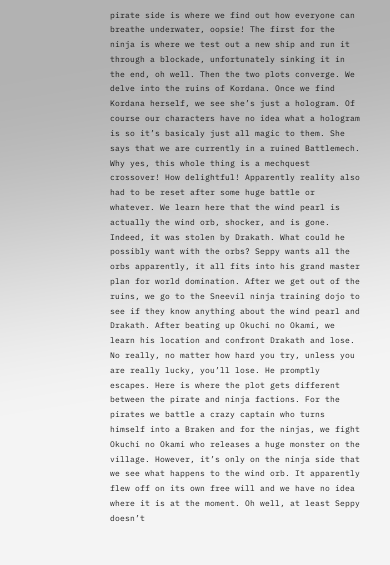pirate side is where we find out how everyone can breathe underwater, oopsie! The first for the ninja is where we test out a new ship and run it through a blockade, unfortunately sinking it in the end, oh well. Then the two plots converge. We delve into the ruins of Kordana. Once we find Kordana herself, we see she’s just a hologram. Of course our characters have no idea what a hologram is so it’s basicaly just all magic to them. She says that we are currently in a ruined Battlemech. Why yes, this whole thing is a mechquest crossover! How delightful! Apparently reality also had to be reset after some huge battle or whatever. We learn here that the wind pearl is actually the wind orb, shocker, and is gone. Indeed, it was stolen by Drakath. What could he possibly want with the orbs? Seppy wants all the orbs apparently, it all fits into his grand master plan for world domination. After we get out of the ruins, we go to the Sneevil ninja training dojo to see if they know anything about the wind pearl and Drakath. After beating up Okuchi no Okami, we learn his location and confront Drakath and lose. No really, no matter how hard you try, unless you are really lucky, you’ll lose. He promptly escapes. Here is where the plot gets different between the pirate and ninja factions. For the pirates we battle a crazy captain who turns himself into a Braken and for the ninjas, we fight Okuchi no Okami who releases a huge monster on the village. However, it’s only on the ninja side that we see what happens to the wind orb. It apparently flew off on its own free will and we have no idea where it is at the moment. Oh well, at least Seppy doesn’t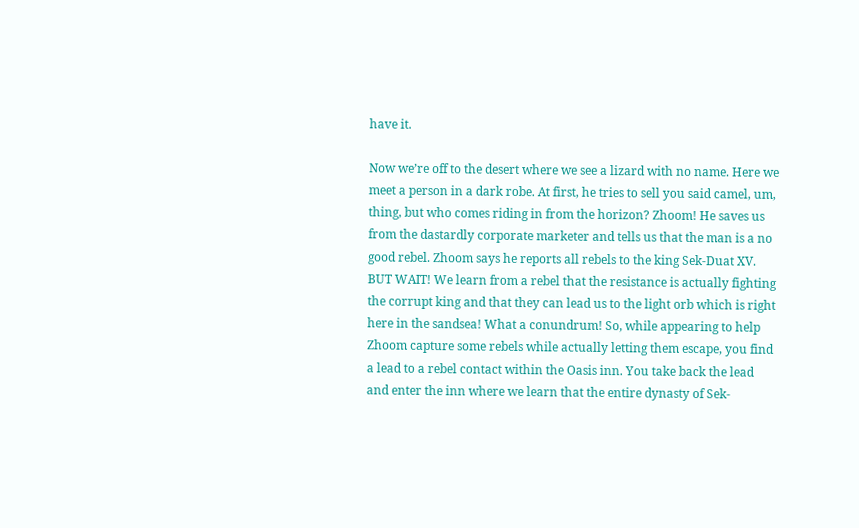have it.

Now we’re off to the desert where we see a lizard with no name. Here we meet a person in a dark robe. At first, he tries to sell you said camel, um, thing, but who comes riding in from the horizon? Zhoom! He saves us from the dastardly corporate marketer and tells us that the man is a no good rebel. Zhoom says he reports all rebels to the king Sek-Duat XV. BUT WAIT! We learn from a rebel that the resistance is actually fighting the corrupt king and that they can lead us to the light orb which is right here in the sandsea! What a conundrum! So, while appearing to help Zhoom capture some rebels while actually letting them escape, you find a lead to a rebel contact within the Oasis inn. You take back the lead and enter the inn where we learn that the entire dynasty of Sek-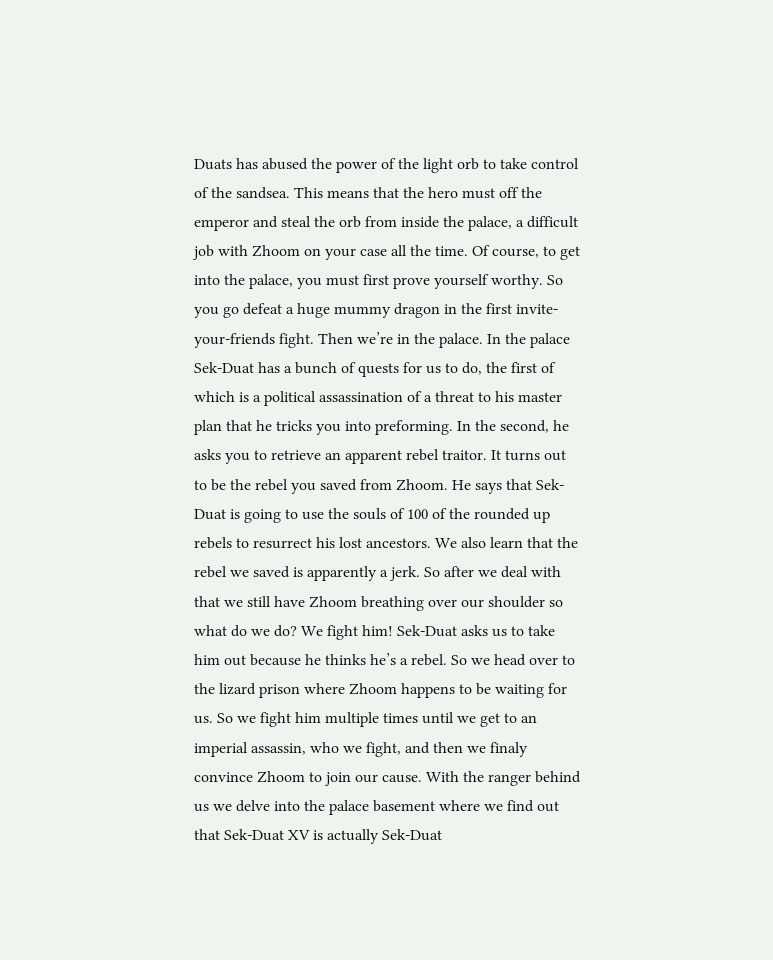Duats has abused the power of the light orb to take control of the sandsea. This means that the hero must off the emperor and steal the orb from inside the palace, a difficult job with Zhoom on your case all the time. Of course, to get into the palace, you must first prove yourself worthy. So you go defeat a huge mummy dragon in the first invite-your-friends fight. Then we’re in the palace. In the palace Sek-Duat has a bunch of quests for us to do, the first of which is a political assassination of a threat to his master plan that he tricks you into preforming. In the second, he asks you to retrieve an apparent rebel traitor. It turns out to be the rebel you saved from Zhoom. He says that Sek-Duat is going to use the souls of 100 of the rounded up rebels to resurrect his lost ancestors. We also learn that the rebel we saved is apparently a jerk. So after we deal with that we still have Zhoom breathing over our shoulder so what do we do? We fight him! Sek-Duat asks us to take him out because he thinks he’s a rebel. So we head over to the lizard prison where Zhoom happens to be waiting for us. So we fight him multiple times until we get to an imperial assassin, who we fight, and then we finaly convince Zhoom to join our cause. With the ranger behind us we delve into the palace basement where we find out that Sek-Duat XV is actually Sek-Duat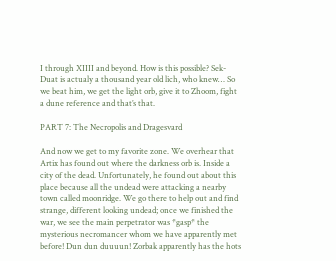I through XIIII and beyond. How is this possible? Sek-Duat is actualy a thousand year old lich, who knew… So we beat him, we get the light orb, give it to Zhoom, fight a dune reference and that’s that.

PART 7: The Necropolis and Dragesvard

And now we get to my favorite zone. We overhear that Artix has found out where the darkness orb is. Inside a city of the dead. Unfortunately, he found out about this place because all the undead were attacking a nearby town called moonridge. We go there to help out and find strange, different looking undead; once we finished the war, we see the main perpetrator was *gasp* the mysterious necromancer whom we have apparently met before! Dun dun duuuun! Zorbak apparently has the hots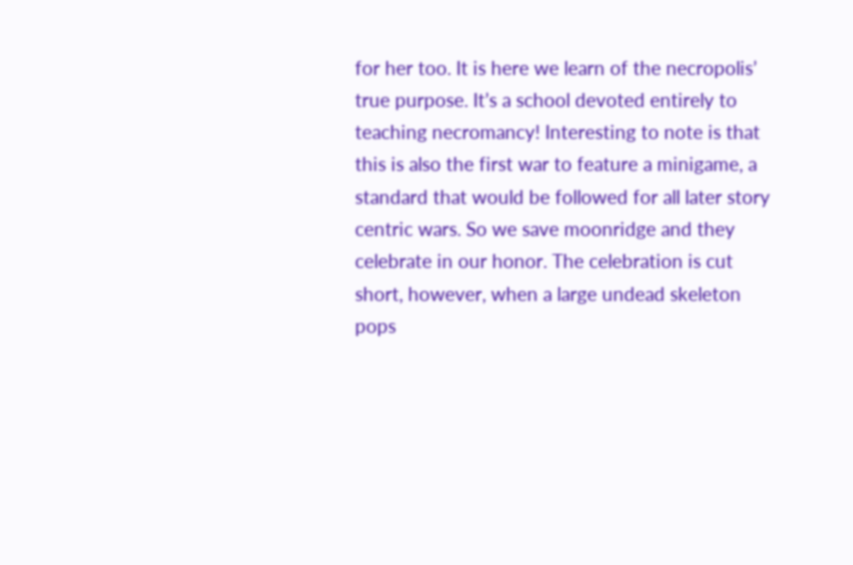for her too. It is here we learn of the necropolis’ true purpose. It’s a school devoted entirely to teaching necromancy! Interesting to note is that this is also the first war to feature a minigame, a standard that would be followed for all later story centric wars. So we save moonridge and they celebrate in our honor. The celebration is cut short, however, when a large undead skeleton pops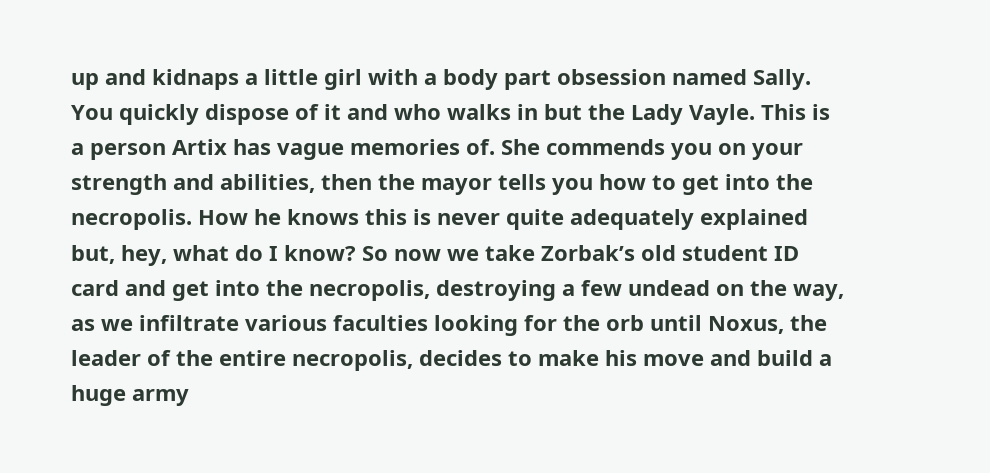up and kidnaps a little girl with a body part obsession named Sally. You quickly dispose of it and who walks in but the Lady Vayle. This is a person Artix has vague memories of. She commends you on your strength and abilities, then the mayor tells you how to get into the necropolis. How he knows this is never quite adequately explained but, hey, what do I know? So now we take Zorbak’s old student ID card and get into the necropolis, destroying a few undead on the way, as we infiltrate various faculties looking for the orb until Noxus, the leader of the entire necropolis, decides to make his move and build a huge army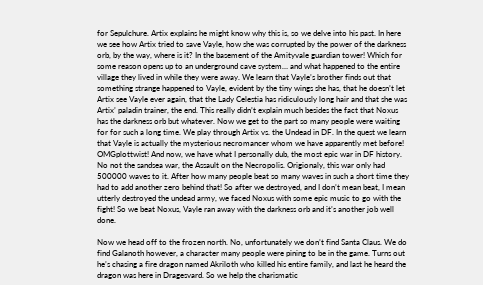for Sepulchure. Artix explains he might know why this is, so we delve into his past. In here we see how Artix tried to save Vayle, how she was corrupted by the power of the darkness orb, by the way, where is it? In the basement of the Amityvale guardian tower! Which for some reason opens up to an underground cave system… and what happened to the entire village they lived in while they were away. We learn that Vayle’s brother finds out that something strange happened to Vayle, evident by the tiny wings she has, that he doesn’t let Artix see Vayle ever again, that the Lady Celestia has ridiculously long hair and that she was Artix’ paladin trainer, the end. This really didn’t explain much besides the fact that Noxus has the darkness orb but whatever. Now we get to the part so many people were waiting for for such a long time. We play through Artix vs. the Undead in DF. In the quest we learn that Vayle is actually the mysterious necromancer whom we have apparently met before! OMGplottwist! And now, we have what I personally dub, the most epic war in DF history. No not the sandsea war, the Assault on the Necropolis. Origionaly, this war only had 500000 waves to it. After how many people beat so many waves in such a short time they had to add another zero behind that! So after we destroyed, and I don’t mean beat, I mean utterly destroyed the undead army, we faced Noxus with some epic music to go with the fight! So we beat Noxus, Vayle ran away with the darkness orb and it’s another job well done.

Now we head off to the frozen north. No, unfortunately we don’t find Santa Claus. We do find Galanoth however, a character many people were pining to be in the game. Turns out he’s chasing a fire dragon named Akriloth who killed his entire family, and last he heard the dragon was here in Dragesvard. So we help the charismatic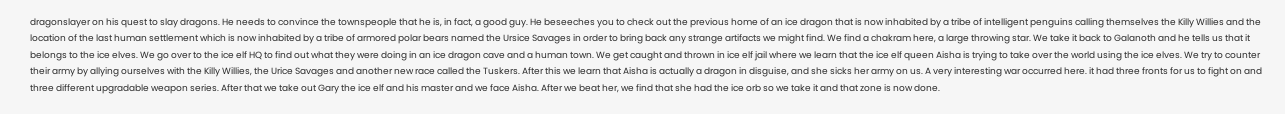dragonslayer on his quest to slay dragons. He needs to convince the townspeople that he is, in fact, a good guy. He beseeches you to check out the previous home of an ice dragon that is now inhabited by a tribe of intelligent penguins calling themselves the Killy Willies and the location of the last human settlement which is now inhabited by a tribe of armored polar bears named the Ursice Savages in order to bring back any strange artifacts we might find. We find a chakram here, a large throwing star. We take it back to Galanoth and he tells us that it belongs to the ice elves. We go over to the ice elf HQ to find out what they were doing in an ice dragon cave and a human town. We get caught and thrown in ice elf jail where we learn that the ice elf queen Aisha is trying to take over the world using the ice elves. We try to counter their army by allying ourselves with the Killy Willies, the Urice Savages and another new race called the Tuskers. After this we learn that Aisha is actually a dragon in disguise, and she sicks her army on us. A very interesting war occurred here. it had three fronts for us to fight on and three different upgradable weapon series. After that we take out Gary the ice elf and his master and we face Aisha. After we beat her, we find that she had the ice orb so we take it and that zone is now done.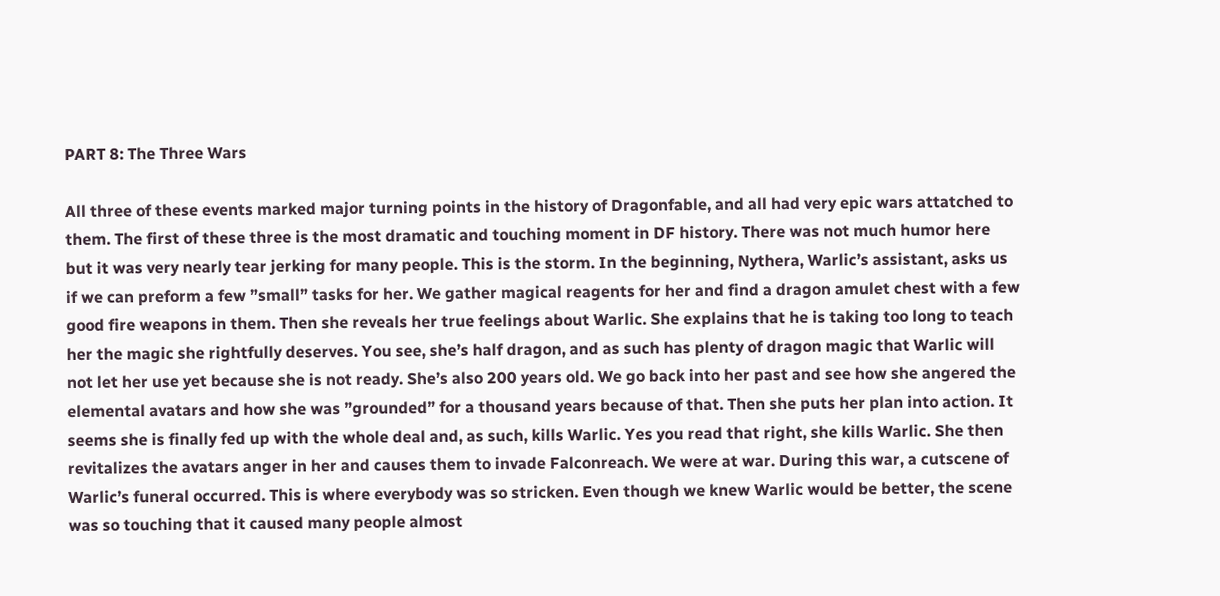PART 8: The Three Wars

All three of these events marked major turning points in the history of Dragonfable, and all had very epic wars attatched to them. The first of these three is the most dramatic and touching moment in DF history. There was not much humor here but it was very nearly tear jerking for many people. This is the storm. In the beginning, Nythera, Warlic’s assistant, asks us if we can preform a few ”small” tasks for her. We gather magical reagents for her and find a dragon amulet chest with a few good fire weapons in them. Then she reveals her true feelings about Warlic. She explains that he is taking too long to teach her the magic she rightfully deserves. You see, she’s half dragon, and as such has plenty of dragon magic that Warlic will not let her use yet because she is not ready. She’s also 200 years old. We go back into her past and see how she angered the elemental avatars and how she was ”grounded” for a thousand years because of that. Then she puts her plan into action. It seems she is finally fed up with the whole deal and, as such, kills Warlic. Yes you read that right, she kills Warlic. She then revitalizes the avatars anger in her and causes them to invade Falconreach. We were at war. During this war, a cutscene of Warlic’s funeral occurred. This is where everybody was so stricken. Even though we knew Warlic would be better, the scene was so touching that it caused many people almost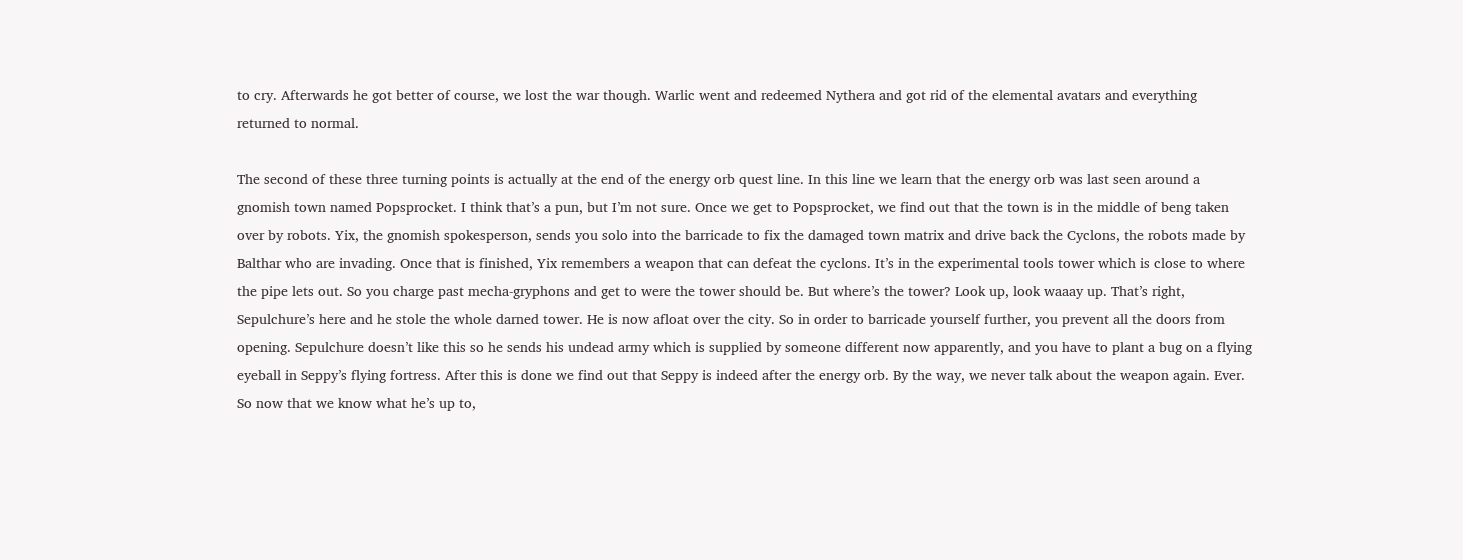to cry. Afterwards he got better of course, we lost the war though. Warlic went and redeemed Nythera and got rid of the elemental avatars and everything returned to normal.

The second of these three turning points is actually at the end of the energy orb quest line. In this line we learn that the energy orb was last seen around a gnomish town named Popsprocket. I think that’s a pun, but I’m not sure. Once we get to Popsprocket, we find out that the town is in the middle of beng taken over by robots. Yix, the gnomish spokesperson, sends you solo into the barricade to fix the damaged town matrix and drive back the Cyclons, the robots made by Balthar who are invading. Once that is finished, Yix remembers a weapon that can defeat the cyclons. It’s in the experimental tools tower which is close to where the pipe lets out. So you charge past mecha-gryphons and get to were the tower should be. But where’s the tower? Look up, look waaay up. That’s right, Sepulchure’s here and he stole the whole darned tower. He is now afloat over the city. So in order to barricade yourself further, you prevent all the doors from opening. Sepulchure doesn’t like this so he sends his undead army which is supplied by someone different now apparently, and you have to plant a bug on a flying eyeball in Seppy’s flying fortress. After this is done we find out that Seppy is indeed after the energy orb. By the way, we never talk about the weapon again. Ever. So now that we know what he’s up to,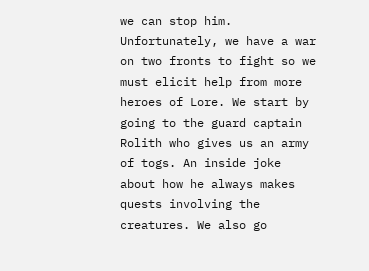we can stop him. Unfortunately, we have a war on two fronts to fight so we must elicit help from more heroes of Lore. We start by going to the guard captain Rolith who gives us an army of togs. An inside joke about how he always makes quests involving the creatures. We also go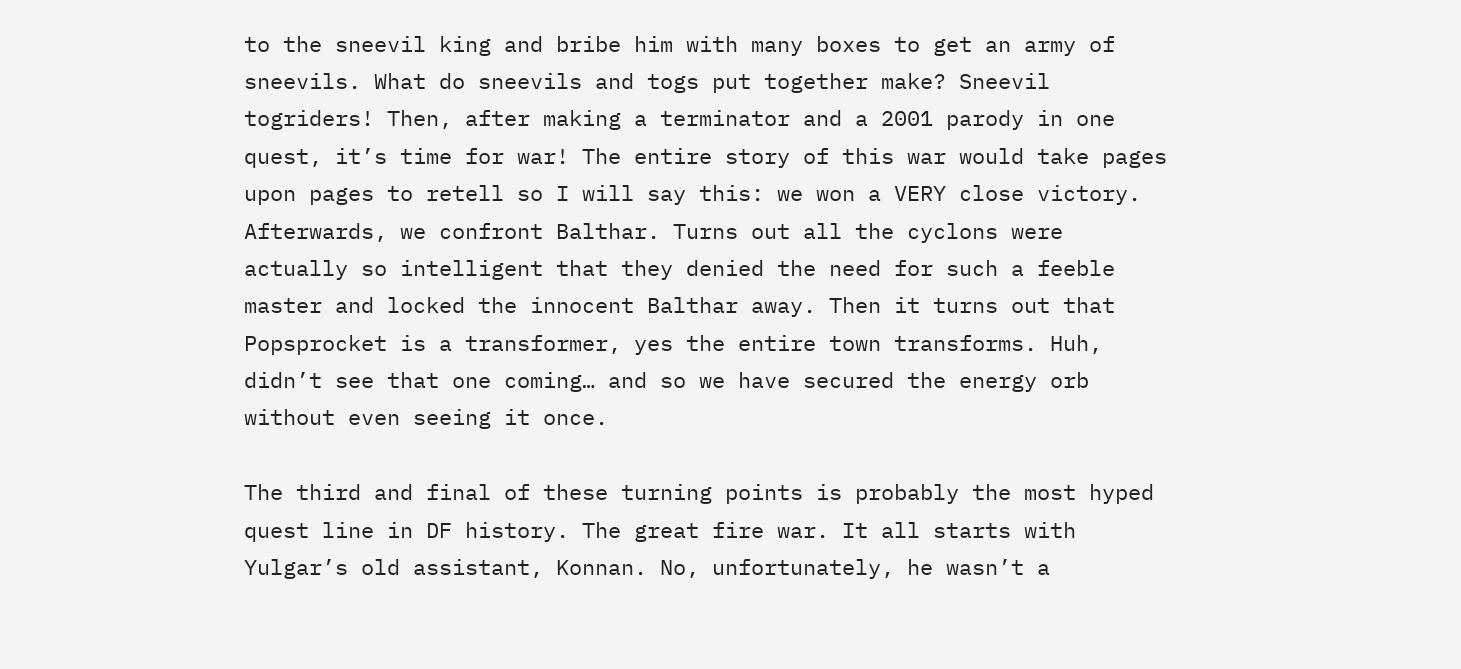to the sneevil king and bribe him with many boxes to get an army of sneevils. What do sneevils and togs put together make? Sneevil togriders! Then, after making a terminator and a 2001 parody in one quest, it’s time for war! The entire story of this war would take pages upon pages to retell so I will say this: we won a VERY close victory. Afterwards, we confront Balthar. Turns out all the cyclons were actually so intelligent that they denied the need for such a feeble master and locked the innocent Balthar away. Then it turns out that Popsprocket is a transformer, yes the entire town transforms. Huh, didn’t see that one coming… and so we have secured the energy orb without even seeing it once.

The third and final of these turning points is probably the most hyped quest line in DF history. The great fire war. It all starts with Yulgar’s old assistant, Konnan. No, unfortunately, he wasn’t a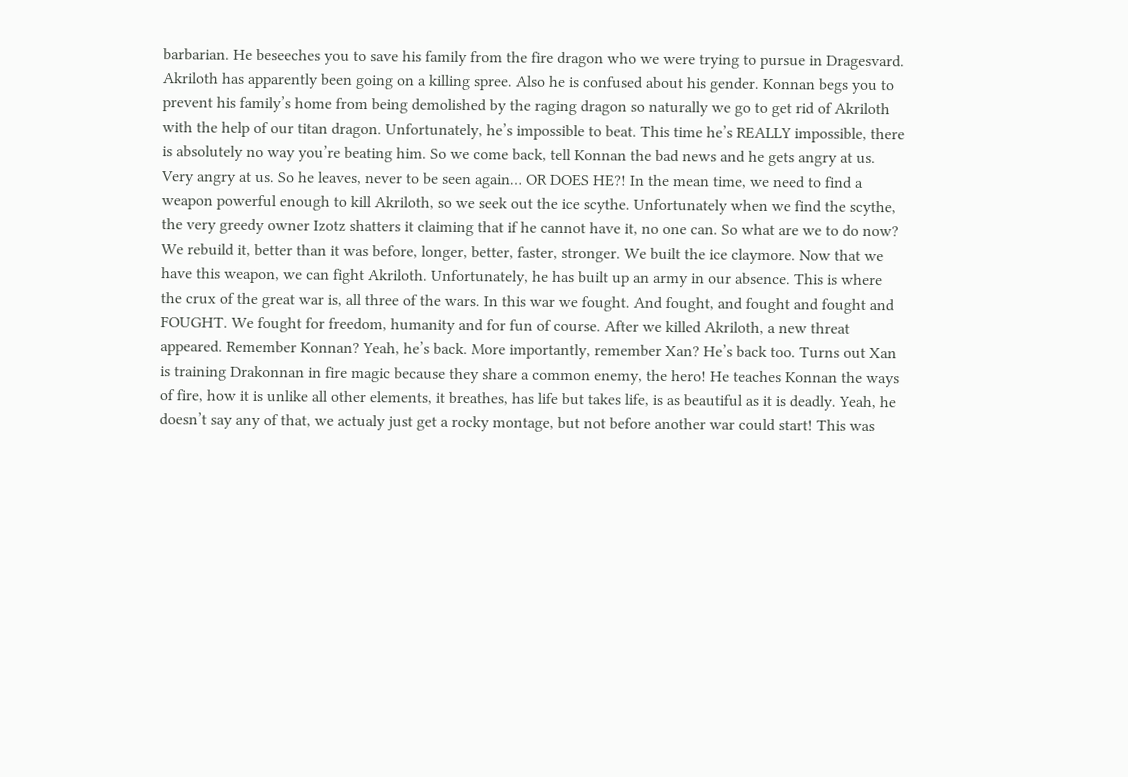barbarian. He beseeches you to save his family from the fire dragon who we were trying to pursue in Dragesvard. Akriloth has apparently been going on a killing spree. Also he is confused about his gender. Konnan begs you to prevent his family’s home from being demolished by the raging dragon so naturally we go to get rid of Akriloth with the help of our titan dragon. Unfortunately, he’s impossible to beat. This time he’s REALLY impossible, there is absolutely no way you’re beating him. So we come back, tell Konnan the bad news and he gets angry at us. Very angry at us. So he leaves, never to be seen again… OR DOES HE?! In the mean time, we need to find a weapon powerful enough to kill Akriloth, so we seek out the ice scythe. Unfortunately when we find the scythe, the very greedy owner Izotz shatters it claiming that if he cannot have it, no one can. So what are we to do now? We rebuild it, better than it was before, longer, better, faster, stronger. We built the ice claymore. Now that we have this weapon, we can fight Akriloth. Unfortunately, he has built up an army in our absence. This is where the crux of the great war is, all three of the wars. In this war we fought. And fought, and fought and fought and FOUGHT. We fought for freedom, humanity and for fun of course. After we killed Akriloth, a new threat appeared. Remember Konnan? Yeah, he’s back. More importantly, remember Xan? He’s back too. Turns out Xan is training Drakonnan in fire magic because they share a common enemy, the hero! He teaches Konnan the ways of fire, how it is unlike all other elements, it breathes, has life but takes life, is as beautiful as it is deadly. Yeah, he doesn’t say any of that, we actualy just get a rocky montage, but not before another war could start! This was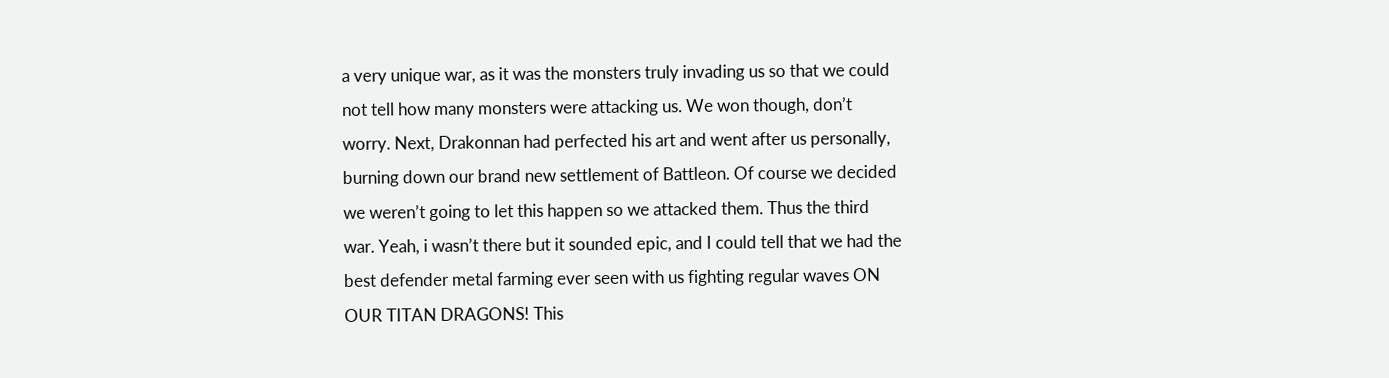a very unique war, as it was the monsters truly invading us so that we could not tell how many monsters were attacking us. We won though, don’t worry. Next, Drakonnan had perfected his art and went after us personally, burning down our brand new settlement of Battleon. Of course we decided we weren’t going to let this happen so we attacked them. Thus the third war. Yeah, i wasn’t there but it sounded epic, and I could tell that we had the best defender metal farming ever seen with us fighting regular waves ON OUR TITAN DRAGONS! This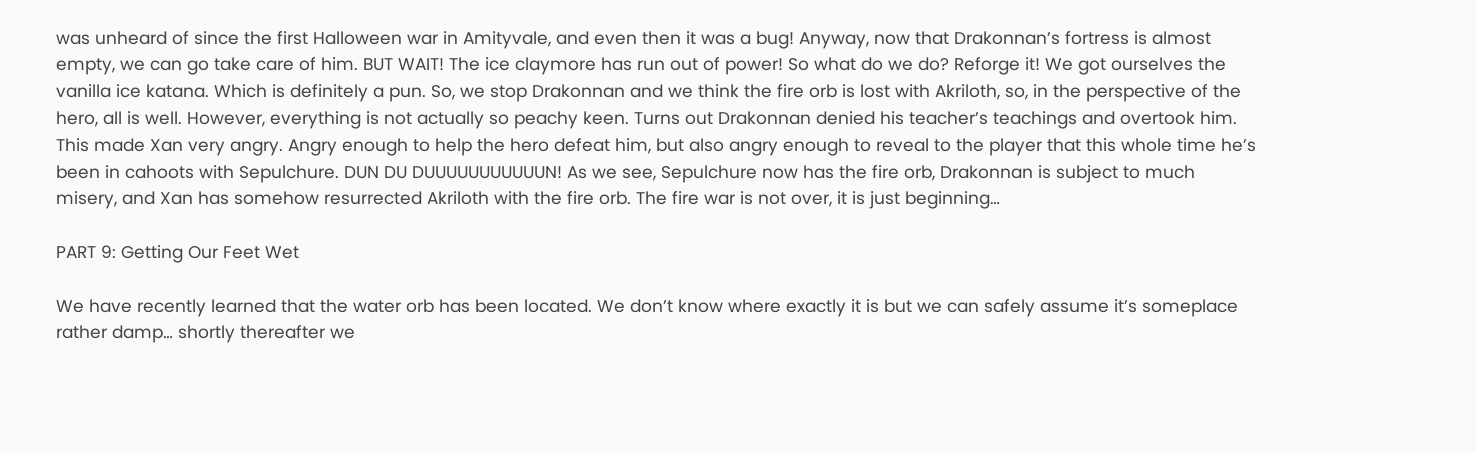was unheard of since the first Halloween war in Amityvale, and even then it was a bug! Anyway, now that Drakonnan’s fortress is almost empty, we can go take care of him. BUT WAIT! The ice claymore has run out of power! So what do we do? Reforge it! We got ourselves the vanilla ice katana. Which is definitely a pun. So, we stop Drakonnan and we think the fire orb is lost with Akriloth, so, in the perspective of the hero, all is well. However, everything is not actually so peachy keen. Turns out Drakonnan denied his teacher’s teachings and overtook him. This made Xan very angry. Angry enough to help the hero defeat him, but also angry enough to reveal to the player that this whole time he’s been in cahoots with Sepulchure. DUN DU DUUUUUUUUUUUN! As we see, Sepulchure now has the fire orb, Drakonnan is subject to much misery, and Xan has somehow resurrected Akriloth with the fire orb. The fire war is not over, it is just beginning…

PART 9: Getting Our Feet Wet

We have recently learned that the water orb has been located. We don’t know where exactly it is but we can safely assume it’s someplace rather damp… shortly thereafter we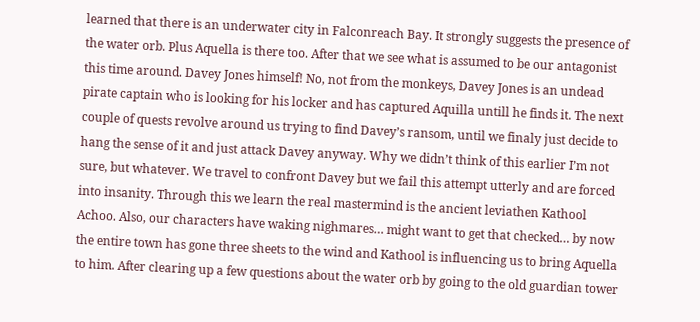learned that there is an underwater city in Falconreach Bay. It strongly suggests the presence of the water orb. Plus Aquella is there too. After that we see what is assumed to be our antagonist this time around. Davey Jones himself! No, not from the monkeys, Davey Jones is an undead pirate captain who is looking for his locker and has captured Aquilla untill he finds it. The next couple of quests revolve around us trying to find Davey’s ransom, until we finaly just decide to hang the sense of it and just attack Davey anyway. Why we didn’t think of this earlier I’m not sure, but whatever. We travel to confront Davey but we fail this attempt utterly and are forced into insanity. Through this we learn the real mastermind is the ancient leviathen Kathool Achoo. Also, our characters have waking nighmares… might want to get that checked… by now the entire town has gone three sheets to the wind and Kathool is influencing us to bring Aquella to him. After clearing up a few questions about the water orb by going to the old guardian tower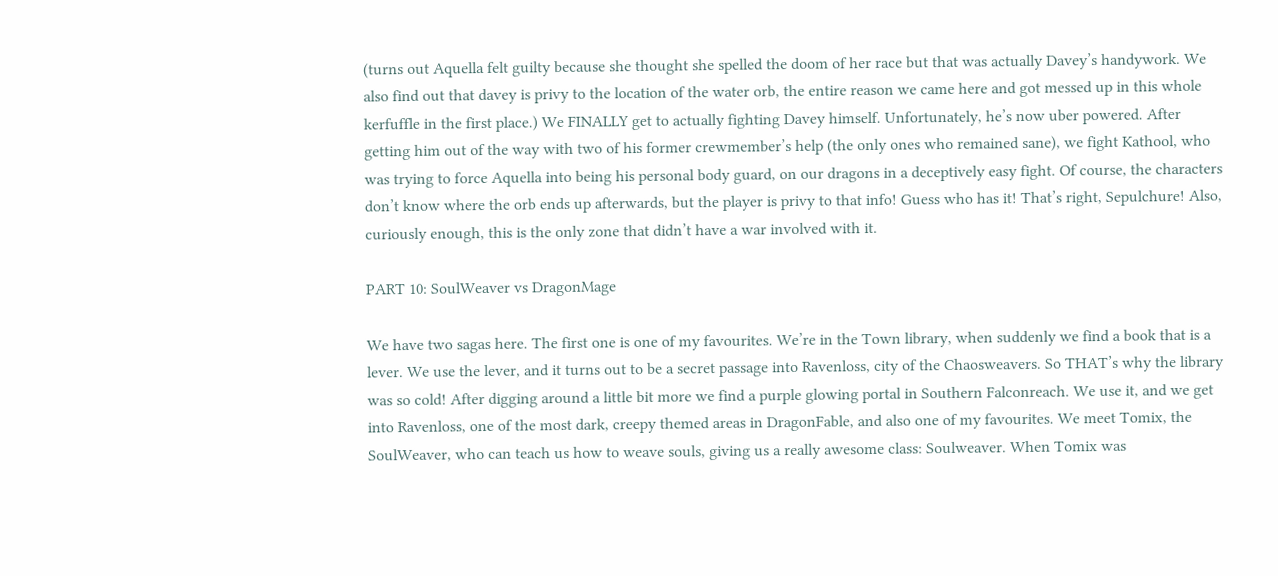(turns out Aquella felt guilty because she thought she spelled the doom of her race but that was actually Davey’s handywork. We also find out that davey is privy to the location of the water orb, the entire reason we came here and got messed up in this whole kerfuffle in the first place.) We FINALLY get to actually fighting Davey himself. Unfortunately, he’s now uber powered. After getting him out of the way with two of his former crewmember’s help (the only ones who remained sane), we fight Kathool, who was trying to force Aquella into being his personal body guard, on our dragons in a deceptively easy fight. Of course, the characters don’t know where the orb ends up afterwards, but the player is privy to that info! Guess who has it! That’s right, Sepulchure! Also, curiously enough, this is the only zone that didn’t have a war involved with it.

PART 10: SoulWeaver vs DragonMage

We have two sagas here. The first one is one of my favourites. We’re in the Town library, when suddenly we find a book that is a lever. We use the lever, and it turns out to be a secret passage into Ravenloss, city of the Chaosweavers. So THAT’s why the library was so cold! After digging around a little bit more we find a purple glowing portal in Southern Falconreach. We use it, and we get into Ravenloss, one of the most dark, creepy themed areas in DragonFable, and also one of my favourites. We meet Tomix, the SoulWeaver, who can teach us how to weave souls, giving us a really awesome class: Soulweaver. When Tomix was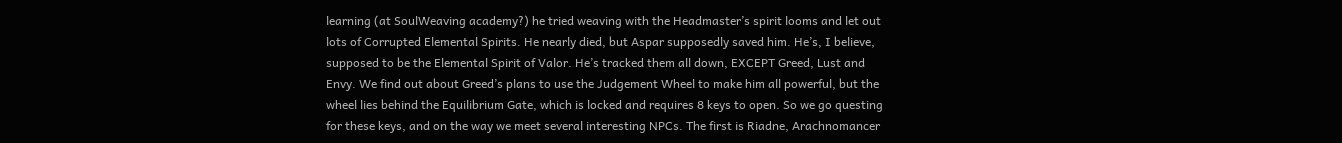learning (at SoulWeaving academy?) he tried weaving with the Headmaster’s spirit looms and let out lots of Corrupted Elemental Spirits. He nearly died, but Aspar supposedly saved him. He’s, I believe, supposed to be the Elemental Spirit of Valor. He’s tracked them all down, EXCEPT Greed, Lust and Envy. We find out about Greed’s plans to use the Judgement Wheel to make him all powerful, but the wheel lies behind the Equilibrium Gate, which is locked and requires 8 keys to open. So we go questing for these keys, and on the way we meet several interesting NPCs. The first is Riadne, Arachnomancer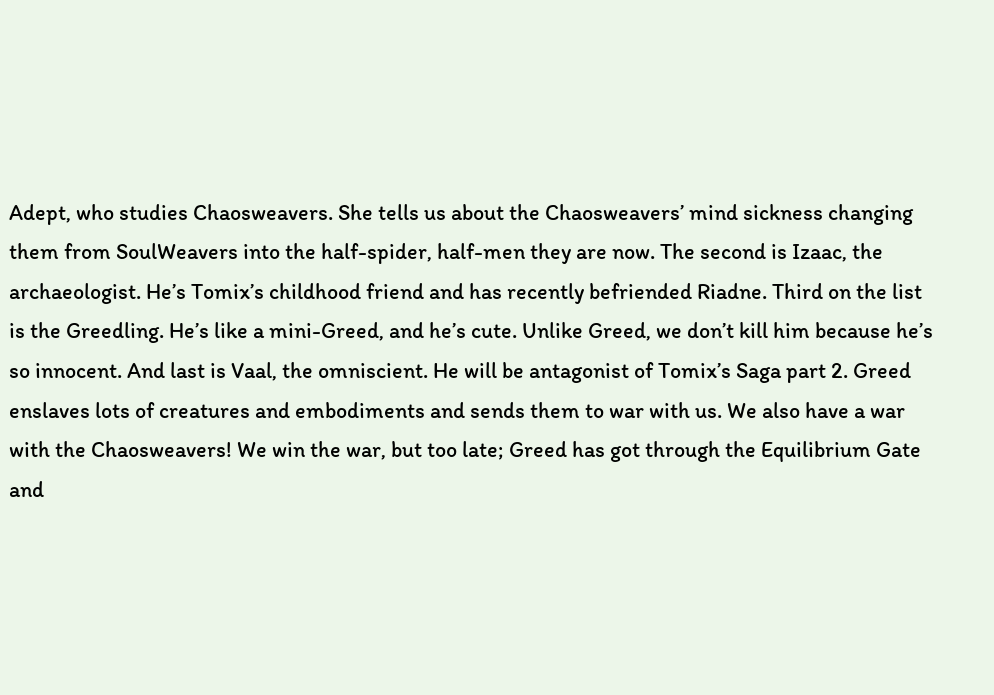Adept, who studies Chaosweavers. She tells us about the Chaosweavers’ mind sickness changing them from SoulWeavers into the half-spider, half-men they are now. The second is Izaac, the archaeologist. He’s Tomix’s childhood friend and has recently befriended Riadne. Third on the list is the Greedling. He’s like a mini-Greed, and he’s cute. Unlike Greed, we don’t kill him because he’s so innocent. And last is Vaal, the omniscient. He will be antagonist of Tomix’s Saga part 2. Greed enslaves lots of creatures and embodiments and sends them to war with us. We also have a war with the Chaosweavers! We win the war, but too late; Greed has got through the Equilibrium Gate and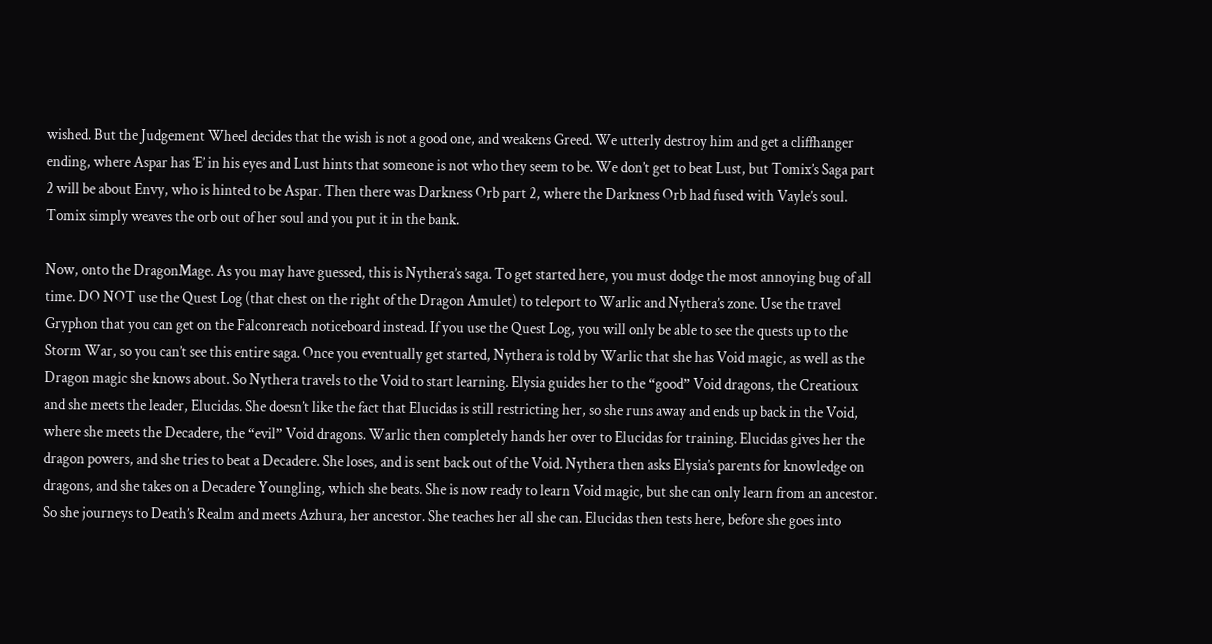wished. But the Judgement Wheel decides that the wish is not a good one, and weakens Greed. We utterly destroy him and get a cliffhanger ending, where Aspar has ‘E’ in his eyes and Lust hints that someone is not who they seem to be. We don’t get to beat Lust, but Tomix’s Saga part 2 will be about Envy, who is hinted to be Aspar. Then there was Darkness Orb part 2, where the Darkness Orb had fused with Vayle’s soul. Tomix simply weaves the orb out of her soul and you put it in the bank.

Now, onto the DragonMage. As you may have guessed, this is Nythera’s saga. To get started here, you must dodge the most annoying bug of all time. DO NOT use the Quest Log (that chest on the right of the Dragon Amulet) to teleport to Warlic and Nythera’s zone. Use the travel Gryphon that you can get on the Falconreach noticeboard instead. If you use the Quest Log, you will only be able to see the quests up to the Storm War, so you can’t see this entire saga. Once you eventually get started, Nythera is told by Warlic that she has Void magic, as well as the Dragon magic she knows about. So Nythera travels to the Void to start learning. Elysia guides her to the “good” Void dragons, the Creatioux and she meets the leader, Elucidas. She doesn’t like the fact that Elucidas is still restricting her, so she runs away and ends up back in the Void, where she meets the Decadere, the “evil” Void dragons. Warlic then completely hands her over to Elucidas for training. Elucidas gives her the dragon powers, and she tries to beat a Decadere. She loses, and is sent back out of the Void. Nythera then asks Elysia’s parents for knowledge on dragons, and she takes on a Decadere Youngling, which she beats. She is now ready to learn Void magic, but she can only learn from an ancestor. So she journeys to Death’s Realm and meets Azhura, her ancestor. She teaches her all she can. Elucidas then tests here, before she goes into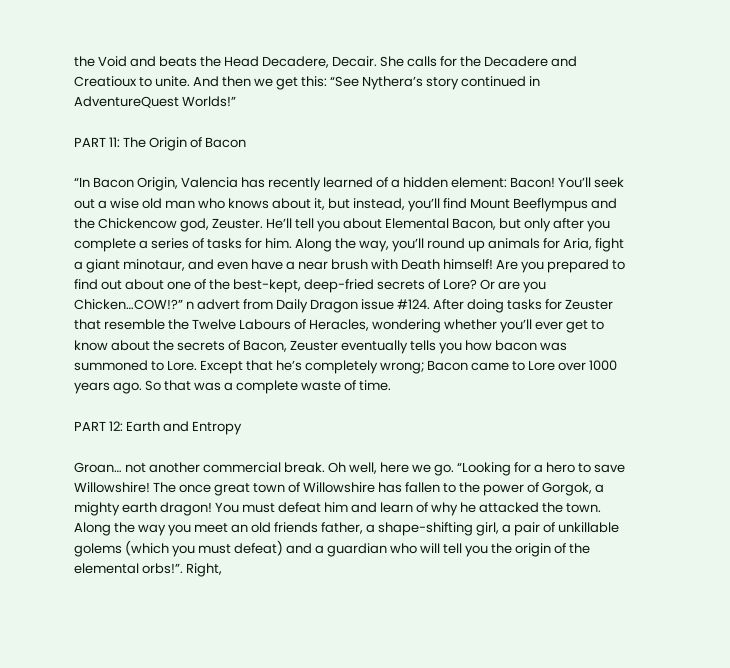the Void and beats the Head Decadere, Decair. She calls for the Decadere and Creatioux to unite. And then we get this: “See Nythera’s story continued in AdventureQuest Worlds!”

PART 11: The Origin of Bacon

“In Bacon Origin, Valencia has recently learned of a hidden element: Bacon! You’ll seek out a wise old man who knows about it, but instead, you’ll find Mount Beeflympus and the Chickencow god, Zeuster. He’ll tell you about Elemental Bacon, but only after you complete a series of tasks for him. Along the way, you’ll round up animals for Aria, fight a giant minotaur, and even have a near brush with Death himself! Are you prepared to find out about one of the best-kept, deep-fried secrets of Lore? Or are you Chicken…COW!?” n advert from Daily Dragon issue #124. After doing tasks for Zeuster that resemble the Twelve Labours of Heracles, wondering whether you’ll ever get to know about the secrets of Bacon, Zeuster eventually tells you how bacon was summoned to Lore. Except that he’s completely wrong; Bacon came to Lore over 1000 years ago. So that was a complete waste of time.

PART 12: Earth and Entropy

Groan… not another commercial break. Oh well, here we go. “Looking for a hero to save Willowshire! The once great town of Willowshire has fallen to the power of Gorgok, a mighty earth dragon! You must defeat him and learn of why he attacked the town. Along the way you meet an old friends father, a shape-shifting girl, a pair of unkillable golems (which you must defeat) and a guardian who will tell you the origin of the elemental orbs!”. Right,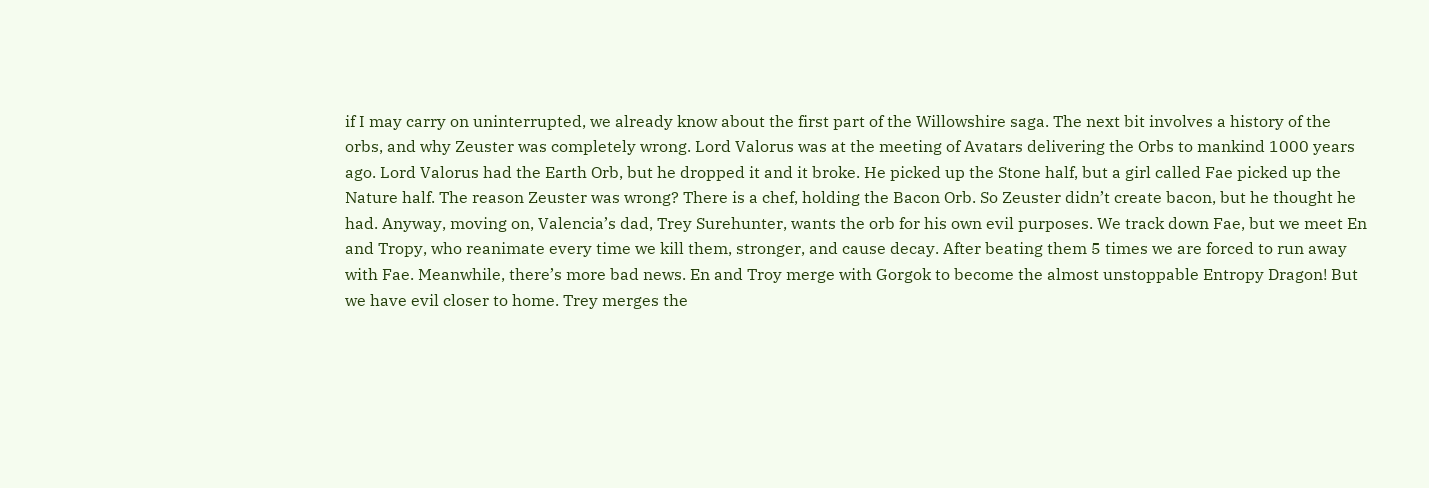if I may carry on uninterrupted, we already know about the first part of the Willowshire saga. The next bit involves a history of the orbs, and why Zeuster was completely wrong. Lord Valorus was at the meeting of Avatars delivering the Orbs to mankind 1000 years ago. Lord Valorus had the Earth Orb, but he dropped it and it broke. He picked up the Stone half, but a girl called Fae picked up the Nature half. The reason Zeuster was wrong? There is a chef, holding the Bacon Orb. So Zeuster didn’t create bacon, but he thought he had. Anyway, moving on, Valencia’s dad, Trey Surehunter, wants the orb for his own evil purposes. We track down Fae, but we meet En and Tropy, who reanimate every time we kill them, stronger, and cause decay. After beating them 5 times we are forced to run away with Fae. Meanwhile, there’s more bad news. En and Troy merge with Gorgok to become the almost unstoppable Entropy Dragon! But we have evil closer to home. Trey merges the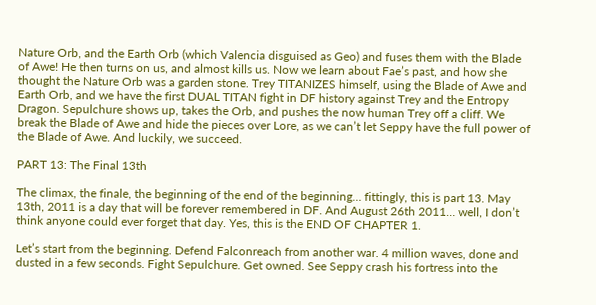Nature Orb, and the Earth Orb (which Valencia disguised as Geo) and fuses them with the Blade of Awe! He then turns on us, and almost kills us. Now we learn about Fae’s past, and how she thought the Nature Orb was a garden stone. Trey TITANIZES himself, using the Blade of Awe and Earth Orb, and we have the first DUAL TITAN fight in DF history against Trey and the Entropy Dragon. Sepulchure shows up, takes the Orb, and pushes the now human Trey off a cliff. We break the Blade of Awe and hide the pieces over Lore, as we can’t let Seppy have the full power of the Blade of Awe. And luckily, we succeed.

PART 13: The Final 13th

The climax, the finale, the beginning of the end of the beginning… fittingly, this is part 13. May 13th, 2011 is a day that will be forever remembered in DF. And August 26th 2011… well, I don’t think anyone could ever forget that day. Yes, this is the END OF CHAPTER 1.

Let’s start from the beginning. Defend Falconreach from another war. 4 million waves, done and dusted in a few seconds. Fight Sepulchure. Get owned. See Seppy crash his fortress into the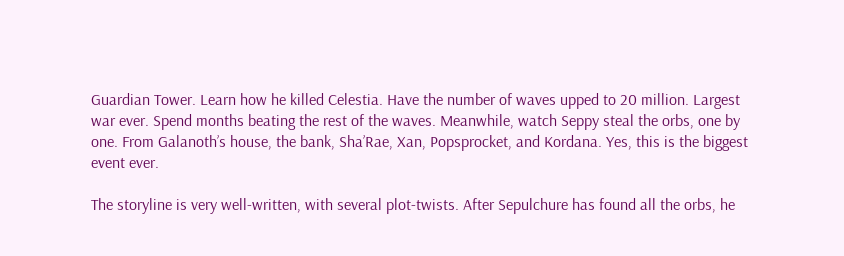Guardian Tower. Learn how he killed Celestia. Have the number of waves upped to 20 million. Largest war ever. Spend months beating the rest of the waves. Meanwhile, watch Seppy steal the orbs, one by one. From Galanoth’s house, the bank, Sha’Rae, Xan, Popsprocket, and Kordana. Yes, this is the biggest event ever.

The storyline is very well-written, with several plot-twists. After Sepulchure has found all the orbs, he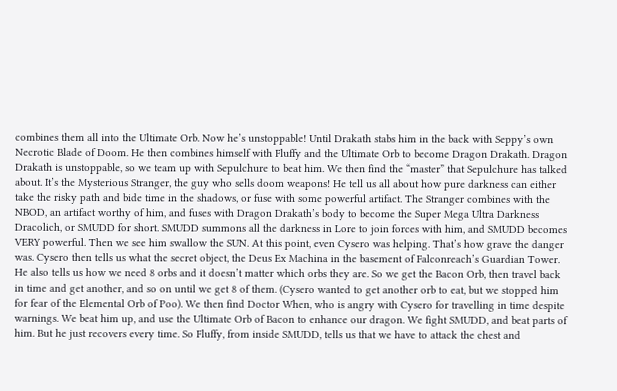combines them all into the Ultimate Orb. Now he’s unstoppable! Until Drakath stabs him in the back with Seppy’s own Necrotic Blade of Doom. He then combines himself with Fluffy and the Ultimate Orb to become Dragon Drakath. Dragon Drakath is unstoppable, so we team up with Sepulchure to beat him. We then find the “master” that Sepulchure has talked about. It’s the Mysterious Stranger, the guy who sells doom weapons! He tell us all about how pure darkness can either take the risky path and bide time in the shadows, or fuse with some powerful artifact. The Stranger combines with the NBOD, an artifact worthy of him, and fuses with Dragon Drakath’s body to become the Super Mega Ultra Darkness Dracolich, or SMUDD for short. SMUDD summons all the darkness in Lore to join forces with him, and SMUDD becomes VERY powerful. Then we see him swallow the SUN. At this point, even Cysero was helping. That’s how grave the danger was. Cysero then tells us what the secret object, the Deus Ex Machina in the basement of Falconreach’s Guardian Tower. He also tells us how we need 8 orbs and it doesn’t matter which orbs they are. So we get the Bacon Orb, then travel back in time and get another, and so on until we get 8 of them. (Cysero wanted to get another orb to eat, but we stopped him for fear of the Elemental Orb of Poo). We then find Doctor When, who is angry with Cysero for travelling in time despite warnings. We beat him up, and use the Ultimate Orb of Bacon to enhance our dragon. We fight SMUDD, and beat parts of him. But he just recovers every time. So Fluffy, from inside SMUDD, tells us that we have to attack the chest and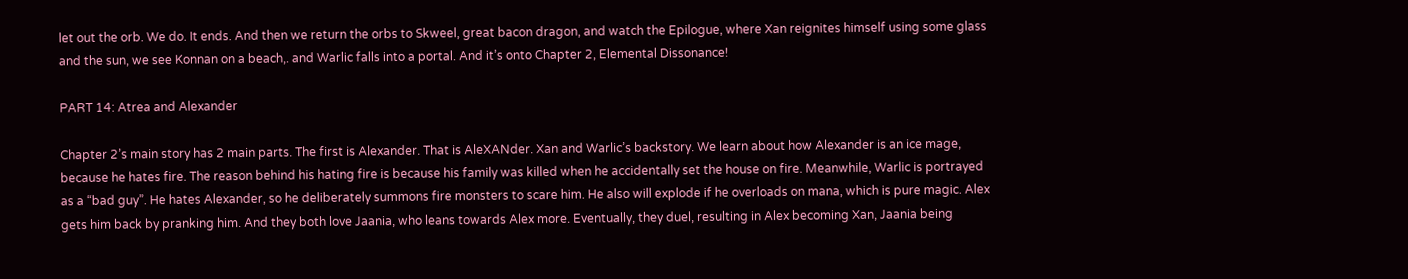let out the orb. We do. It ends. And then we return the orbs to Skweel, great bacon dragon, and watch the Epilogue, where Xan reignites himself using some glass and the sun, we see Konnan on a beach,. and Warlic falls into a portal. And it’s onto Chapter 2, Elemental Dissonance!

PART 14: Atrea and Alexander

Chapter 2’s main story has 2 main parts. The first is Alexander. That is AleXANder. Xan and Warlic’s backstory. We learn about how Alexander is an ice mage, because he hates fire. The reason behind his hating fire is because his family was killed when he accidentally set the house on fire. Meanwhile, Warlic is portrayed as a “bad guy”. He hates Alexander, so he deliberately summons fire monsters to scare him. He also will explode if he overloads on mana, which is pure magic. Alex gets him back by pranking him. And they both love Jaania, who leans towards Alex more. Eventually, they duel, resulting in Alex becoming Xan, Jaania being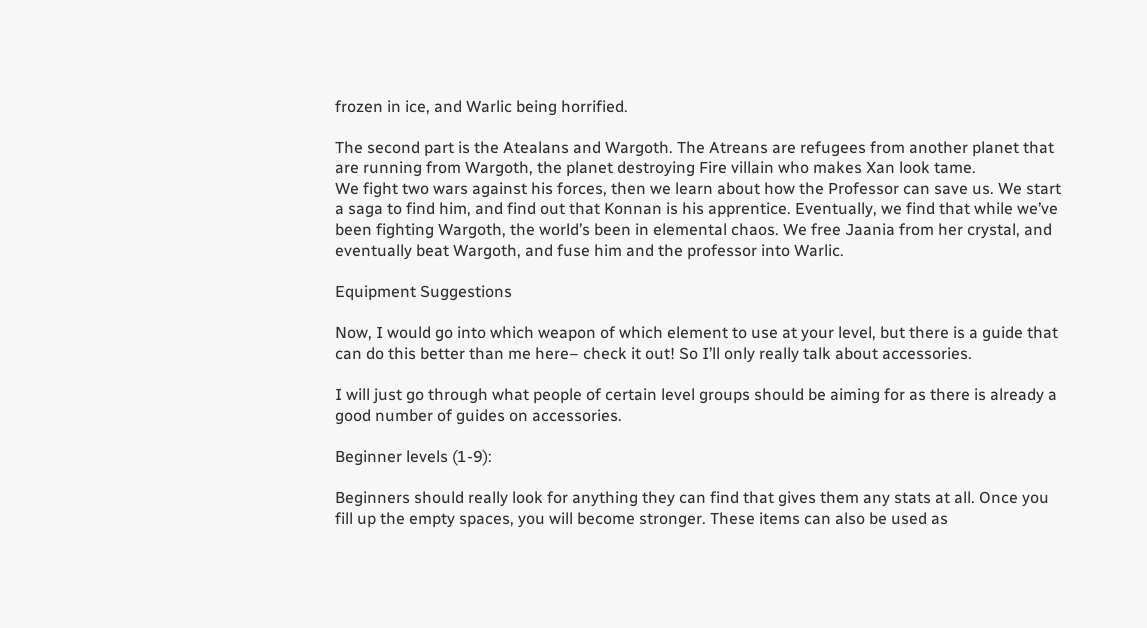frozen in ice, and Warlic being horrified.

The second part is the Atealans and Wargoth. The Atreans are refugees from another planet that are running from Wargoth, the planet destroying Fire villain who makes Xan look tame.
We fight two wars against his forces, then we learn about how the Professor can save us. We start a saga to find him, and find out that Konnan is his apprentice. Eventually, we find that while we’ve been fighting Wargoth, the world’s been in elemental chaos. We free Jaania from her crystal, and eventually beat Wargoth, and fuse him and the professor into Warlic.

Equipment Suggestions

Now, I would go into which weapon of which element to use at your level, but there is a guide that can do this better than me here– check it out! So I’ll only really talk about accessories.

I will just go through what people of certain level groups should be aiming for as there is already a good number of guides on accessories.

Beginner levels (1-9):

Beginners should really look for anything they can find that gives them any stats at all. Once you fill up the empty spaces, you will become stronger. These items can also be used as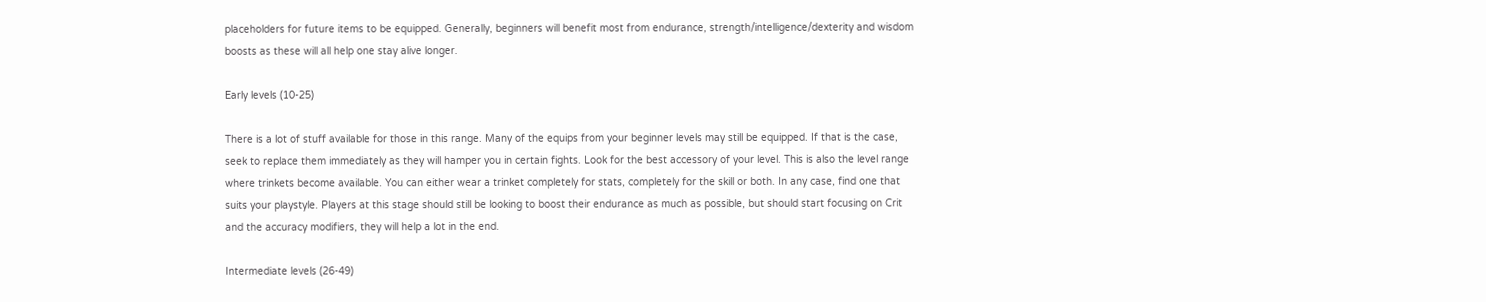placeholders for future items to be equipped. Generally, beginners will benefit most from endurance, strength/intelligence/dexterity and wisdom boosts as these will all help one stay alive longer.

Early levels (10-25)

There is a lot of stuff available for those in this range. Many of the equips from your beginner levels may still be equipped. If that is the case, seek to replace them immediately as they will hamper you in certain fights. Look for the best accessory of your level. This is also the level range where trinkets become available. You can either wear a trinket completely for stats, completely for the skill or both. In any case, find one that suits your playstyle. Players at this stage should still be looking to boost their endurance as much as possible, but should start focusing on Crit and the accuracy modifiers, they will help a lot in the end.

Intermediate levels (26-49)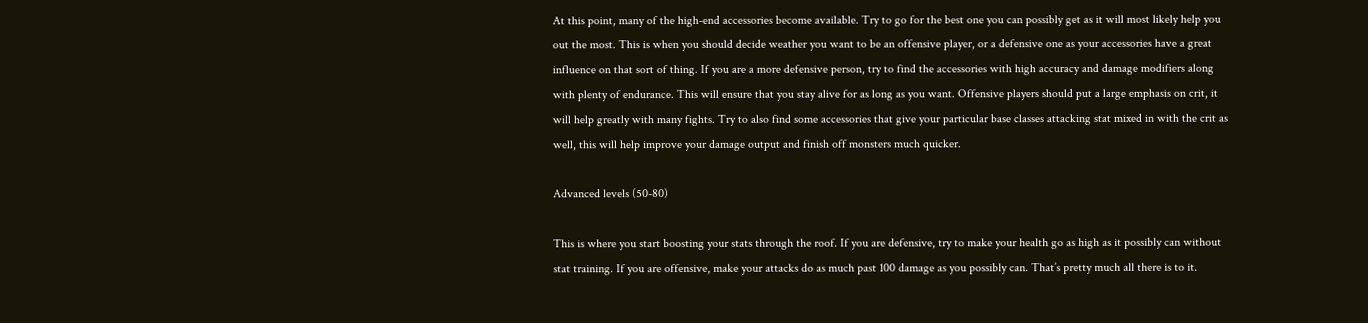At this point, many of the high-end accessories become available. Try to go for the best one you can possibly get as it will most likely help you out the most. This is when you should decide weather you want to be an offensive player, or a defensive one as your accessories have a great influence on that sort of thing. If you are a more defensive person, try to find the accessories with high accuracy and damage modifiers along with plenty of endurance. This will ensure that you stay alive for as long as you want. Offensive players should put a large emphasis on crit, it will help greatly with many fights. Try to also find some accessories that give your particular base classes attacking stat mixed in with the crit as well, this will help improve your damage output and finish off monsters much quicker.

Advanced levels (50-80)

This is where you start boosting your stats through the roof. If you are defensive, try to make your health go as high as it possibly can without stat training. If you are offensive, make your attacks do as much past 100 damage as you possibly can. That’s pretty much all there is to it.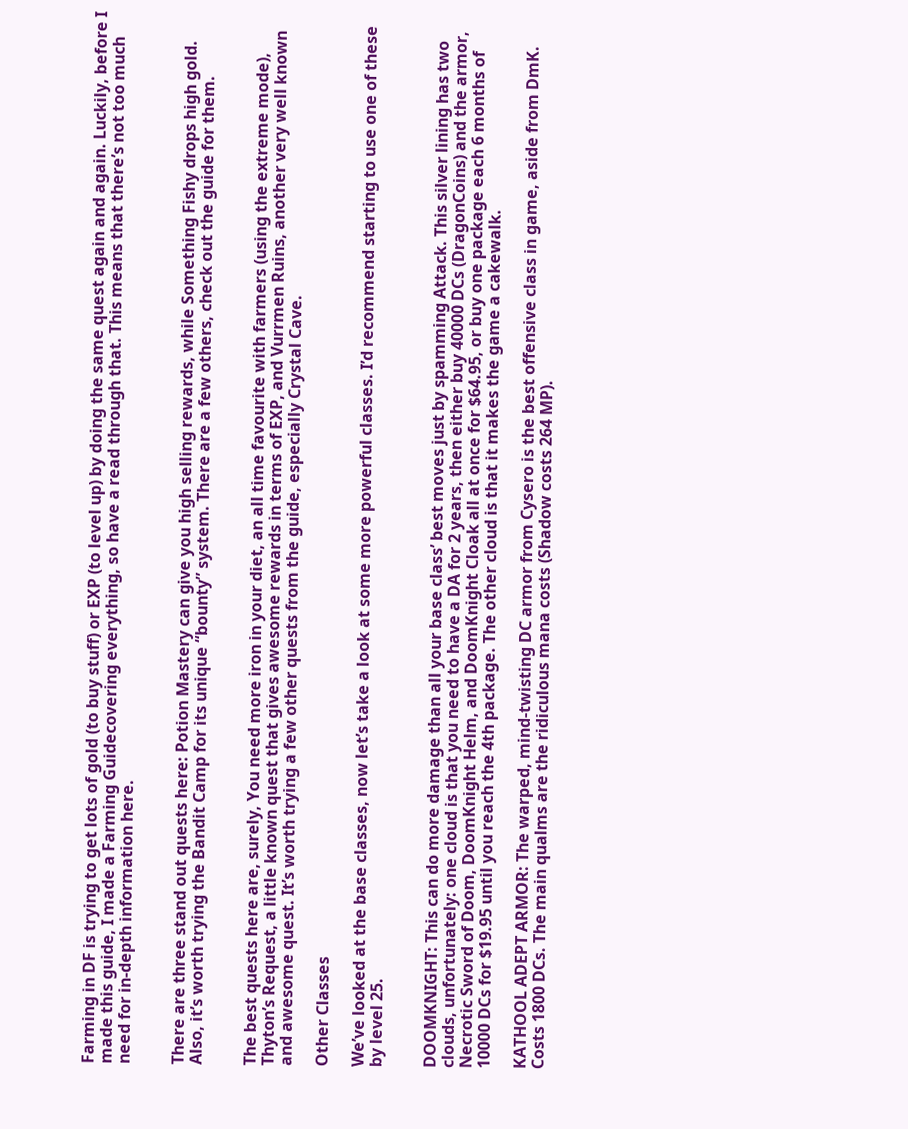Farming in DF is trying to get lots of gold (to buy stuff) or EXP (to level up) by doing the same quest again and again. Luckily, before I made this guide, I made a Farming Guidecovering everything, so have a read through that. This means that there’s not too much need for in-depth information here.


There are three stand out quests here: Potion Mastery can give you high selling rewards, while Something Fishy drops high gold. Also, it’s worth trying the Bandit Camp for its unique “bounty” system. There are a few others, check out the guide for them.


The best quests here are, surely, You need more iron in your diet, an all time favourite with farmers (using the extreme mode), Thyton’s Request, a little known quest that gives awesome rewards in terms of EXP, and Vurrmen Ruins, another very well known and awesome quest. It’s worth trying a few other quests from the guide, especially Crystal Cave.

Other Classes

We’ve looked at the base classes, now let’s take a look at some more powerful classes. I’d recommend starting to use one of these by level 25.


DOOMKNIGHT: This can do more damage than all your base class’ best moves just by spamming Attack. This silver lining has two clouds, unfortunately: one cloud is that you need to have a DA for 2 years, then either buy 40000 DCs (DragonCoins) and the armor, Necrotic Sword of Doom, DoomKnight Helm, and DoomKnight Cloak all at once for $64.95, or buy one package each 6 months of 10000 DCs for $19.95 until you reach the 4th package. The other cloud is that it makes the game a cakewalk.

KATHOOL ADEPT ARMOR: The warped, mind-twisting DC armor from Cysero is the best offensive class in game, aside from DmK. Costs 1800 DCs. The main qualms are the ridiculous mana costs (Shadow costs 264 MP).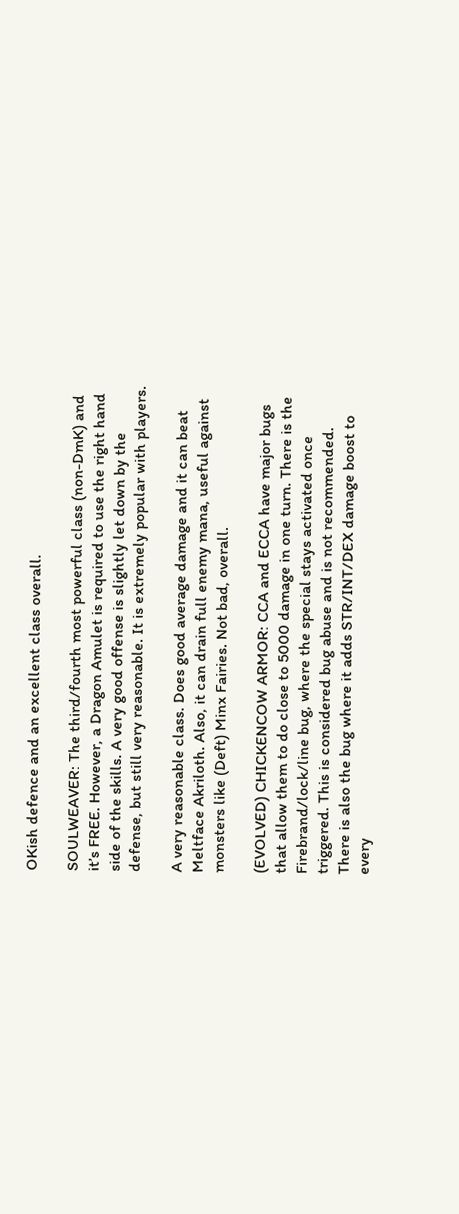OKish defence and an excellent class overall.

SOULWEAVER: The third/fourth most powerful class (non-DmK) and it’s FREE. However, a Dragon Amulet is required to use the right hand side of the skills. A very good offense is slightly let down by the defense, but still very reasonable. It is extremely popular with players.

A very reasonable class. Does good average damage and it can beat Meltface Akriloth. Also, it can drain full enemy mana, useful against monsters like (Deft) Minx Fairies. Not bad, overall.

(EVOLVED) CHICKENCOW ARMOR: CCA and ECCA have major bugs that allow them to do close to 5000 damage in one turn. There is the Firebrand/lock/line bug, where the special stays activated once triggered. This is considered bug abuse and is not recommended. There is also the bug where it adds STR/INT/DEX damage boost to every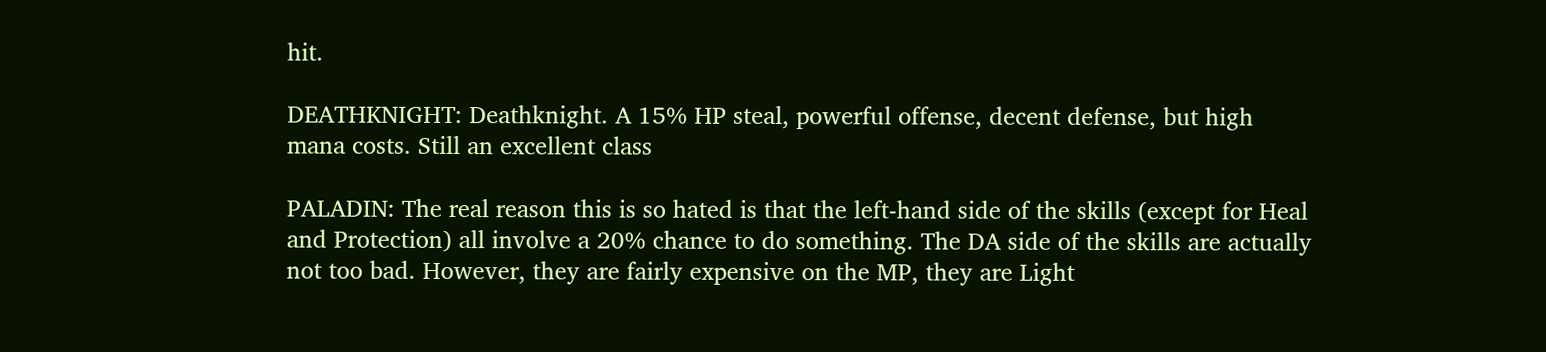hit.

DEATHKNIGHT: Deathknight. A 15% HP steal, powerful offense, decent defense, but high mana costs. Still an excellent class

PALADIN: The real reason this is so hated is that the left-hand side of the skills (except for Heal and Protection) all involve a 20% chance to do something. The DA side of the skills are actually not too bad. However, they are fairly expensive on the MP, they are Light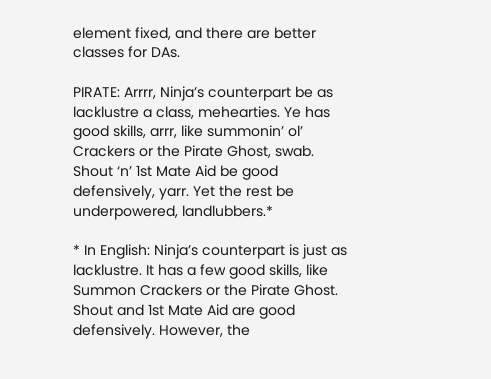element fixed, and there are better classes for DAs.

PIRATE: Arrrr, Ninja’s counterpart be as lacklustre a class, mehearties. Ye has good skills, arrr, like summonin’ ol’ Crackers or the Pirate Ghost, swab. Shout ‘n’ 1st Mate Aid be good defensively, yarr. Yet the rest be underpowered, landlubbers.*

* In English: Ninja’s counterpart is just as lacklustre. It has a few good skills, like Summon Crackers or the Pirate Ghost. Shout and 1st Mate Aid are good defensively. However, the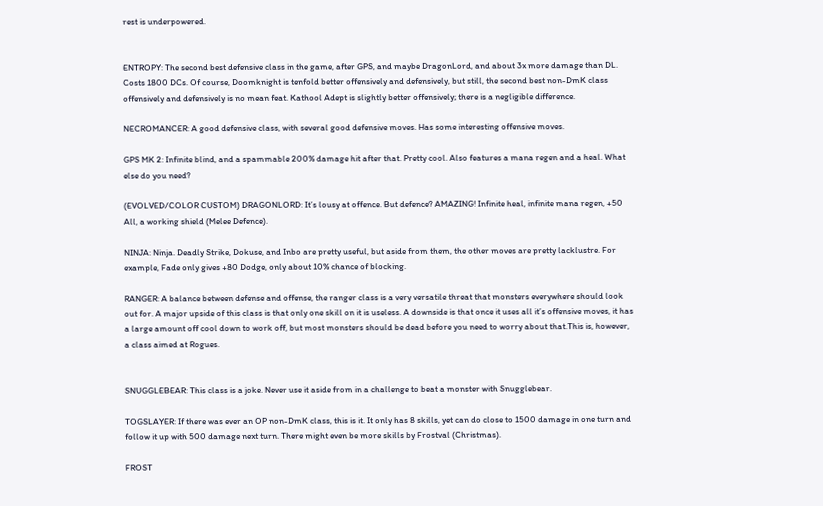rest is underpowered.


ENTROPY: The second best defensive class in the game, after GPS, and maybe DragonLord, and about 3x more damage than DL. Costs 1800 DCs. Of course, Doomknight is tenfold better offensively and defensively, but still, the second best non-DmK class offensively and defensively is no mean feat. Kathool Adept is slightly better offensively; there is a negligible difference.

NECROMANCER: A good defensive class, with several good defensive moves. Has some interesting offensive moves.

GPS MK 2: Infinite blind, and a spammable 200% damage hit after that. Pretty cool. Also features a mana regen and a heal. What else do you need?

(EVOLVED/COLOR CUSTOM) DRAGONLORD: It’s lousy at offence. But defence? AMAZING! Infinite heal, infinite mana regen, +50 All, a working shield (Melee Defence).

NINJA: Ninja. Deadly Strike, Dokuse, and Inbo are pretty useful, but aside from them, the other moves are pretty lacklustre. For example, Fade only gives +80 Dodge, only about 10% chance of blocking.

RANGER: A balance between defense and offense, the ranger class is a very versatile threat that monsters everywhere should look out for. A major upside of this class is that only one skill on it is useless. A downside is that once it uses all it’s offensive moves, it has a large amount off cool down to work off, but most monsters should be dead before you need to worry about that.This is, however, a class aimed at Rogues.


SNUGGLEBEAR: This class is a joke. Never use it aside from in a challenge to beat a monster with Snugglebear.

TOGSLAYER: If there was ever an OP non-DmK class, this is it. It only has 8 skills, yet can do close to 1500 damage in one turn and follow it up with 500 damage next turn. There might even be more skills by Frostval (Christmas).

FROST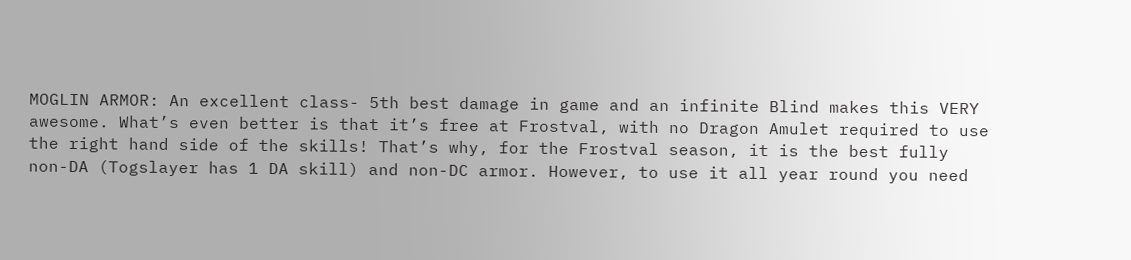MOGLIN ARMOR: An excellent class- 5th best damage in game and an infinite Blind makes this VERY awesome. What’s even better is that it’s free at Frostval, with no Dragon Amulet required to use the right hand side of the skills! That’s why, for the Frostval season, it is the best fully non-DA (Togslayer has 1 DA skill) and non-DC armor. However, to use it all year round you need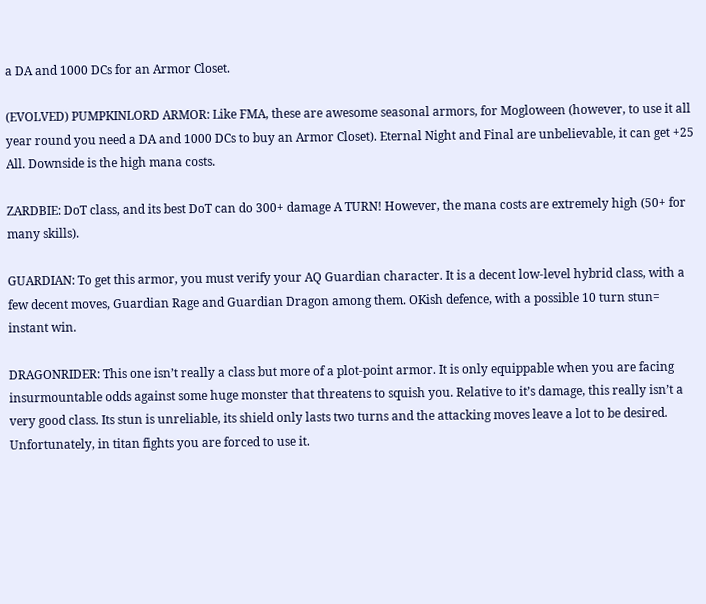a DA and 1000 DCs for an Armor Closet.

(EVOLVED) PUMPKINLORD ARMOR: Like FMA, these are awesome seasonal armors, for Mogloween (however, to use it all year round you need a DA and 1000 DCs to buy an Armor Closet). Eternal Night and Final are unbelievable, it can get +25 All. Downside is the high mana costs.

ZARDBIE: DoT class, and its best DoT can do 300+ damage A TURN! However, the mana costs are extremely high (50+ for many skills).

GUARDIAN: To get this armor, you must verify your AQ Guardian character. It is a decent low-level hybrid class, with a few decent moves, Guardian Rage and Guardian Dragon among them. OKish defence, with a possible 10 turn stun= instant win.

DRAGONRIDER: This one isn’t really a class but more of a plot-point armor. It is only equippable when you are facing insurmountable odds against some huge monster that threatens to squish you. Relative to it’s damage, this really isn’t a very good class. Its stun is unreliable, its shield only lasts two turns and the attacking moves leave a lot to be desired. Unfortunately, in titan fights you are forced to use it.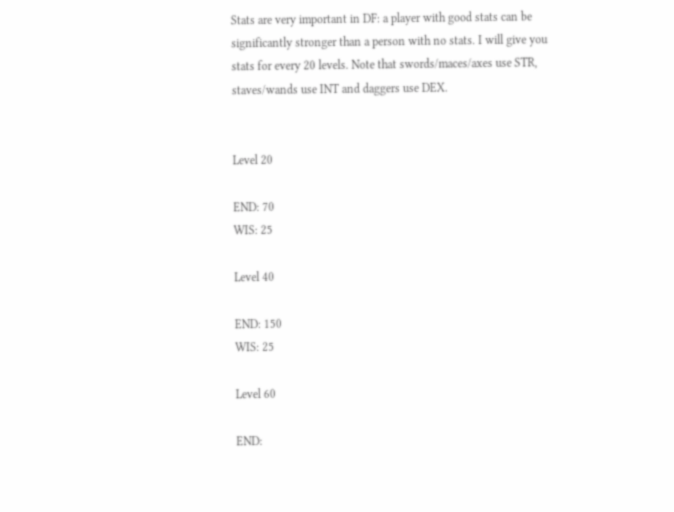Stats are very important in DF: a player with good stats can be significantly stronger than a person with no stats. I will give you stats for every 20 levels. Note that swords/maces/axes use STR, staves/wands use INT and daggers use DEX.


Level 20

END: 70
WIS: 25

Level 40

END: 150
WIS: 25

Level 60

END: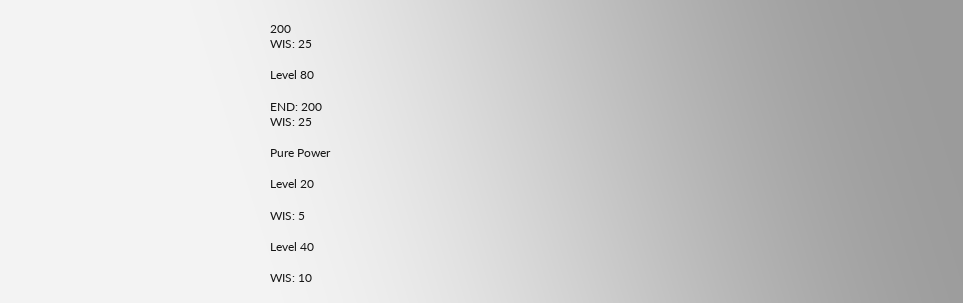200
WIS: 25

Level 80

END: 200
WIS: 25

Pure Power

Level 20

WIS: 5

Level 40

WIS: 10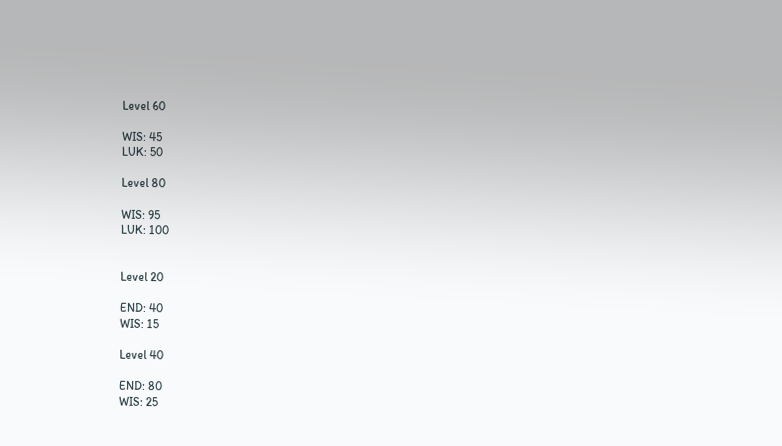Level 60

WIS: 45
LUK: 50

Level 80

WIS: 95
LUK: 100


Level 20

END: 40
WIS: 15

Level 40

END: 80
WIS: 25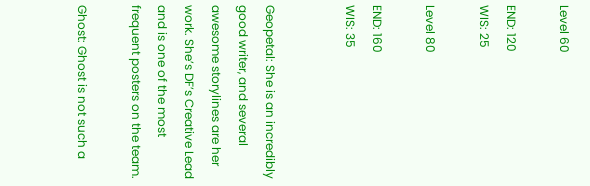Level 60

END: 120
WIS: 25

Level 80

END: 160
WIS: 35


Geopetal: She is an incredibly good writer, and several awesome storylines are her work. She’s DF’s Creative Lead and is one of the most frequent posters on the team.

Ghost: Ghost is not such a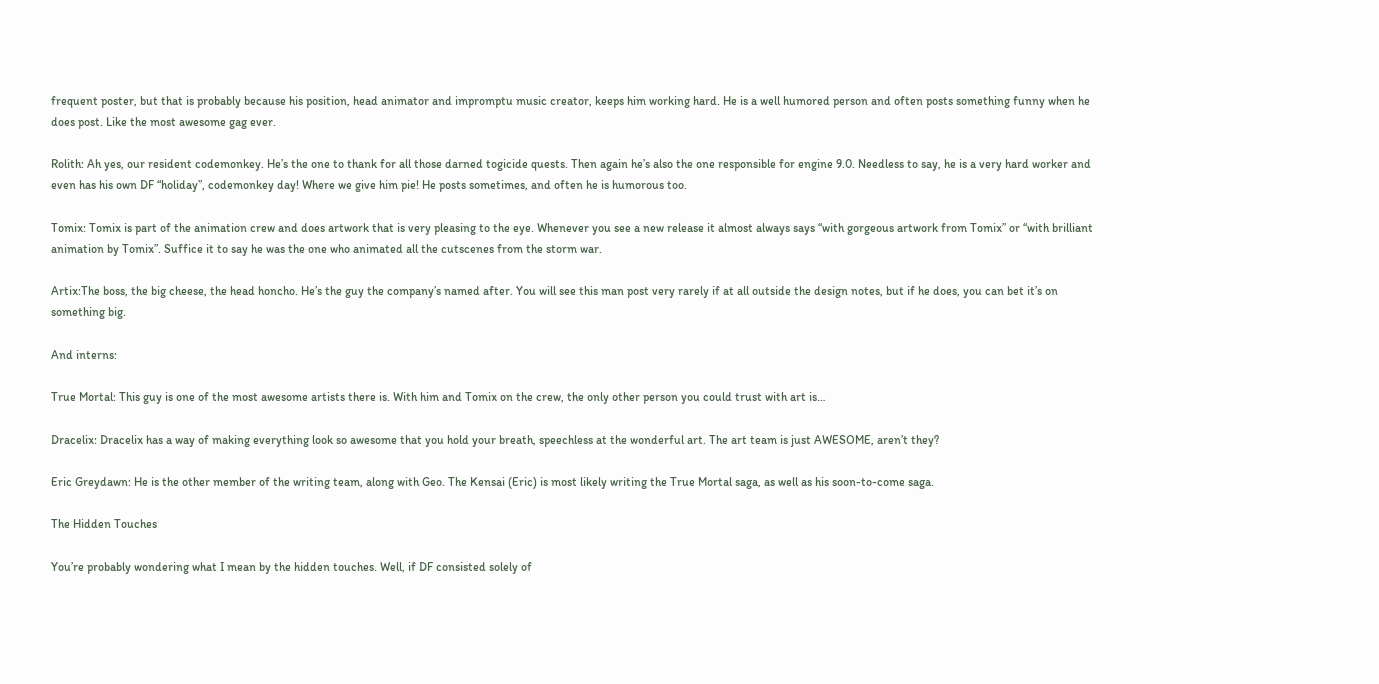frequent poster, but that is probably because his position, head animator and impromptu music creator, keeps him working hard. He is a well humored person and often posts something funny when he does post. Like the most awesome gag ever.

Rolith: Ah yes, our resident codemonkey. He’s the one to thank for all those darned togicide quests. Then again he’s also the one responsible for engine 9.0. Needless to say, he is a very hard worker and even has his own DF “holiday”, codemonkey day! Where we give him pie! He posts sometimes, and often he is humorous too.

Tomix: Tomix is part of the animation crew and does artwork that is very pleasing to the eye. Whenever you see a new release it almost always says “with gorgeous artwork from Tomix” or “with brilliant animation by Tomix”. Suffice it to say he was the one who animated all the cutscenes from the storm war.

Artix:The boss, the big cheese, the head honcho. He’s the guy the company’s named after. You will see this man post very rarely if at all outside the design notes, but if he does, you can bet it’s on something big.

And interns:

True Mortal: This guy is one of the most awesome artists there is. With him and Tomix on the crew, the only other person you could trust with art is…

Dracelix: Dracelix has a way of making everything look so awesome that you hold your breath, speechless at the wonderful art. The art team is just AWESOME, aren’t they?

Eric Greydawn: He is the other member of the writing team, along with Geo. The Kensai (Eric) is most likely writing the True Mortal saga, as well as his soon-to-come saga.

The Hidden Touches

You’re probably wondering what I mean by the hidden touches. Well, if DF consisted solely of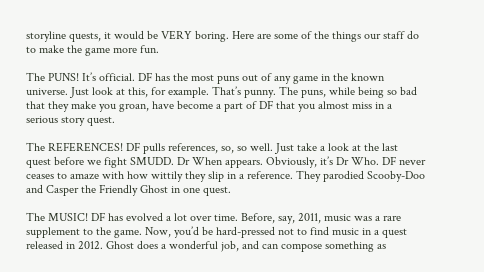storyline quests, it would be VERY boring. Here are some of the things our staff do to make the game more fun.

The PUNS! It’s official. DF has the most puns out of any game in the known universe. Just look at this, for example. That’s punny. The puns, while being so bad that they make you groan, have become a part of DF that you almost miss in a serious story quest.

The REFERENCES! DF pulls references, so, so well. Just take a look at the last quest before we fight SMUDD. Dr When appears. Obviously, it’s Dr Who. DF never ceases to amaze with how wittily they slip in a reference. They parodied Scooby-Doo and Casper the Friendly Ghost in one quest.

The MUSIC! DF has evolved a lot over time. Before, say, 2011, music was a rare supplement to the game. Now, you’d be hard-pressed not to find music in a quest released in 2012. Ghost does a wonderful job, and can compose something as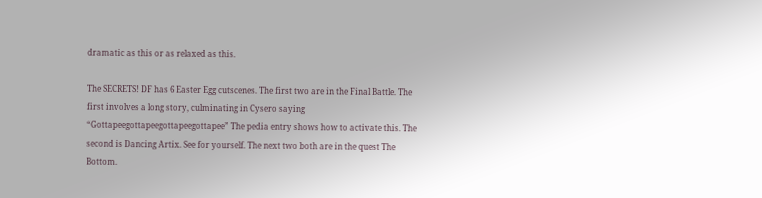dramatic as this or as relaxed as this.

The SECRETS! DF has 6 Easter Egg cutscenes. The first two are in the Final Battle. The first involves a long story, culminating in Cysero saying “Gottapeegottapeegottapeegottapee” The pedia entry shows how to activate this. The second is Dancing Artix. See for yourself. The next two both are in the quest The Bottom.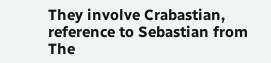They involve Crabastian, reference to Sebastian from The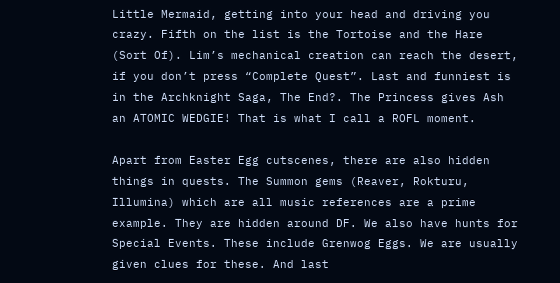Little Mermaid, getting into your head and driving you crazy. Fifth on the list is the Tortoise and the Hare (Sort Of). Lim’s mechanical creation can reach the desert, if you don’t press “Complete Quest”. Last and funniest is in the Archknight Saga, The End?. The Princess gives Ash an ATOMIC WEDGIE! That is what I call a ROFL moment.

Apart from Easter Egg cutscenes, there are also hidden things in quests. The Summon gems (Reaver, Rokturu, Illumina) which are all music references are a prime example. They are hidden around DF. We also have hunts for Special Events. These include Grenwog Eggs. We are usually given clues for these. And last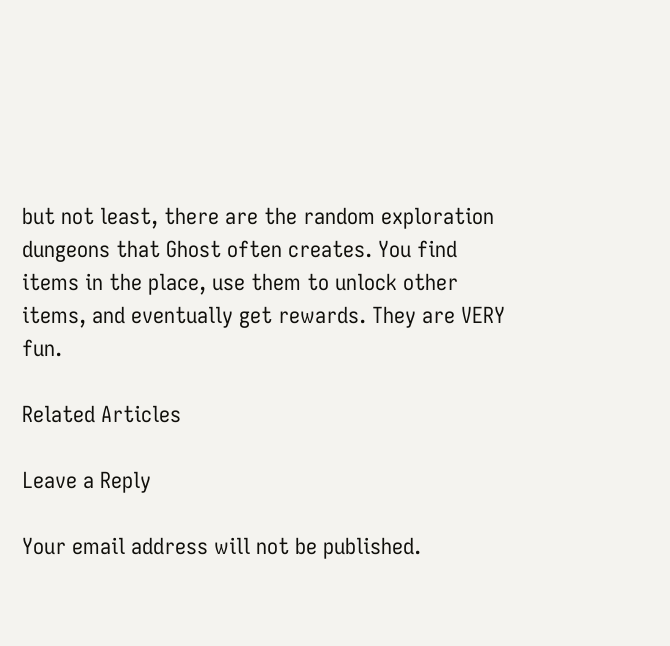but not least, there are the random exploration dungeons that Ghost often creates. You find items in the place, use them to unlock other items, and eventually get rewards. They are VERY fun.

Related Articles

Leave a Reply

Your email address will not be published.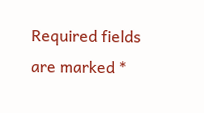Required fields are marked *